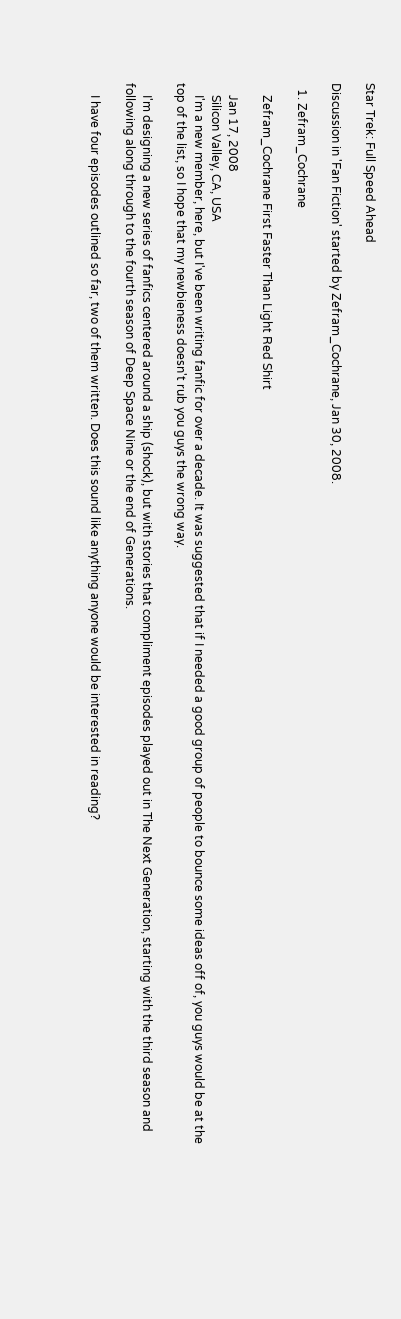Star Trek: Full Speed Ahead

Discussion in 'Fan Fiction' started by Zefram_Cochrane, Jan 30, 2008.

  1. Zefram_Cochrane

    Zefram_Cochrane First Faster Than Light Red Shirt

    Jan 17, 2008
    Silicon Valley, CA, USA
    I'm a new member, here, but I've been writing fanfic for over a decade. It was suggested that if I needed a good group of people to bounce some ideas off of, you guys would be at the top of the list, so I hope that my newbieness doesn't rub you guys the wrong way.

    I'm designing a new series of fanfics centered around a ship (shock), but with stories that compliment episodes played out in The Next Generation, starting with the third season and following along through to the fourth season of Deep Space Nine or the end of Generations.

    I have four episodes outlined so far, two of them written. Does this sound like anything anyone would be interested in reading?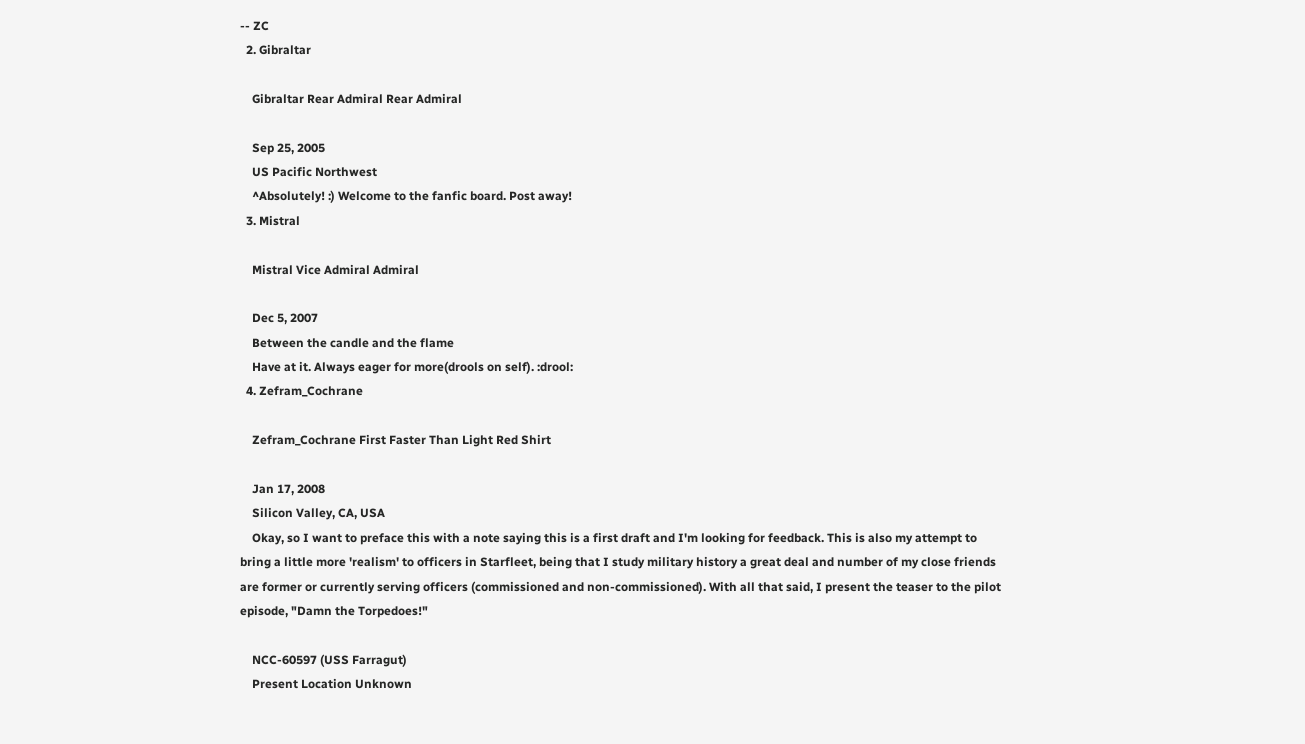-- ZC
  2. Gibraltar

    Gibraltar Rear Admiral Rear Admiral

    Sep 25, 2005
    US Pacific Northwest
    ^Absolutely! :) Welcome to the fanfic board. Post away!
  3. Mistral

    Mistral Vice Admiral Admiral

    Dec 5, 2007
    Between the candle and the flame
    Have at it. Always eager for more(drools on self). :drool:
  4. Zefram_Cochrane

    Zefram_Cochrane First Faster Than Light Red Shirt

    Jan 17, 2008
    Silicon Valley, CA, USA
    Okay, so I want to preface this with a note saying this is a first draft and I'm looking for feedback. This is also my attempt to bring a little more 'realism' to officers in Starfleet, being that I study military history a great deal and number of my close friends are former or currently serving officers (commissioned and non-commissioned). With all that said, I present the teaser to the pilot episode, "Damn the Torpedoes!"

    NCC-60597 (USS Farragut)
    Present Location Unknown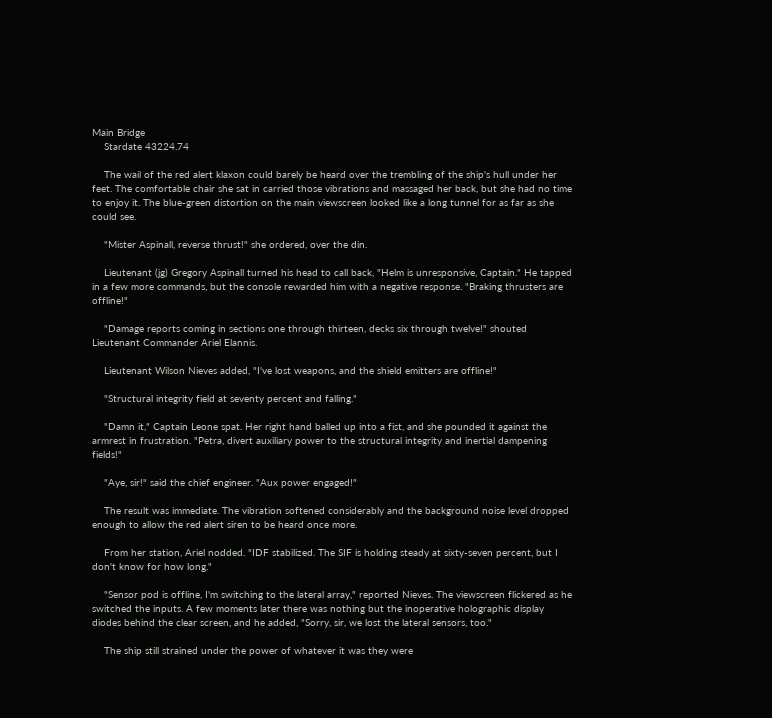Main Bridge
    Stardate 43224.74

    The wail of the red alert klaxon could barely be heard over the trembling of the ship's hull under her feet. The comfortable chair she sat in carried those vibrations and massaged her back, but she had no time to enjoy it. The blue-green distortion on the main viewscreen looked like a long tunnel for as far as she could see.

    "Mister Aspinall, reverse thrust!" she ordered, over the din.

    Lieutenant (jg) Gregory Aspinall turned his head to call back, "Helm is unresponsive, Captain." He tapped in a few more commands, but the console rewarded him with a negative response. "Braking thrusters are offline!"

    "Damage reports coming in sections one through thirteen, decks six through twelve!" shouted Lieutenant Commander Ariel Elannis.

    Lieutenant Wilson Nieves added, "I've lost weapons, and the shield emitters are offline!"

    "Structural integrity field at seventy percent and falling."

    "Damn it," Captain Leone spat. Her right hand balled up into a fist, and she pounded it against the armrest in frustration. "Petra, divert auxiliary power to the structural integrity and inertial dampening fields!"

    "Aye, sir!" said the chief engineer. "Aux power engaged!"

    The result was immediate. The vibration softened considerably and the background noise level dropped enough to allow the red alert siren to be heard once more.

    From her station, Ariel nodded. "IDF stabilized. The SIF is holding steady at sixty-seven percent, but I don't know for how long."

    "Sensor pod is offline, I'm switching to the lateral array," reported Nieves. The viewscreen flickered as he switched the inputs. A few moments later there was nothing but the inoperative holographic display diodes behind the clear screen, and he added, "Sorry, sir, we lost the lateral sensors, too."

    The ship still strained under the power of whatever it was they were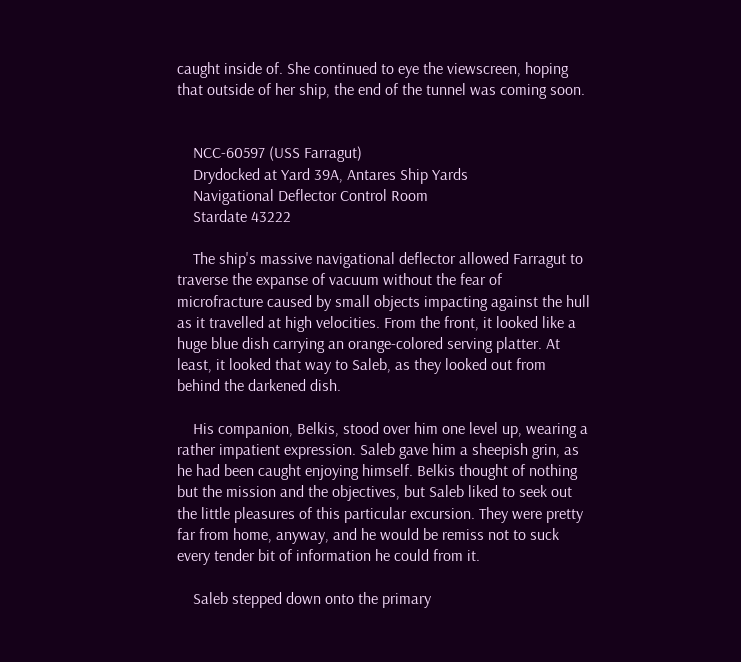caught inside of. She continued to eye the viewscreen, hoping that outside of her ship, the end of the tunnel was coming soon.


    NCC-60597 (USS Farragut)
    Drydocked at Yard 39A, Antares Ship Yards
    Navigational Deflector Control Room
    Stardate 43222

    The ship's massive navigational deflector allowed Farragut to traverse the expanse of vacuum without the fear of microfracture caused by small objects impacting against the hull as it travelled at high velocities. From the front, it looked like a huge blue dish carrying an orange-colored serving platter. At least, it looked that way to Saleb, as they looked out from behind the darkened dish.

    His companion, Belkis, stood over him one level up, wearing a rather impatient expression. Saleb gave him a sheepish grin, as he had been caught enjoying himself. Belkis thought of nothing but the mission and the objectives, but Saleb liked to seek out the little pleasures of this particular excursion. They were pretty far from home, anyway, and he would be remiss not to suck every tender bit of information he could from it.

    Saleb stepped down onto the primary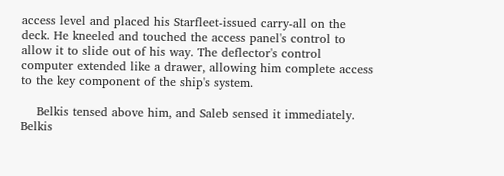access level and placed his Starfleet-issued carry-all on the deck. He kneeled and touched the access panel's control to allow it to slide out of his way. The deflector's control computer extended like a drawer, allowing him complete access to the key component of the ship's system.

    Belkis tensed above him, and Saleb sensed it immediately. Belkis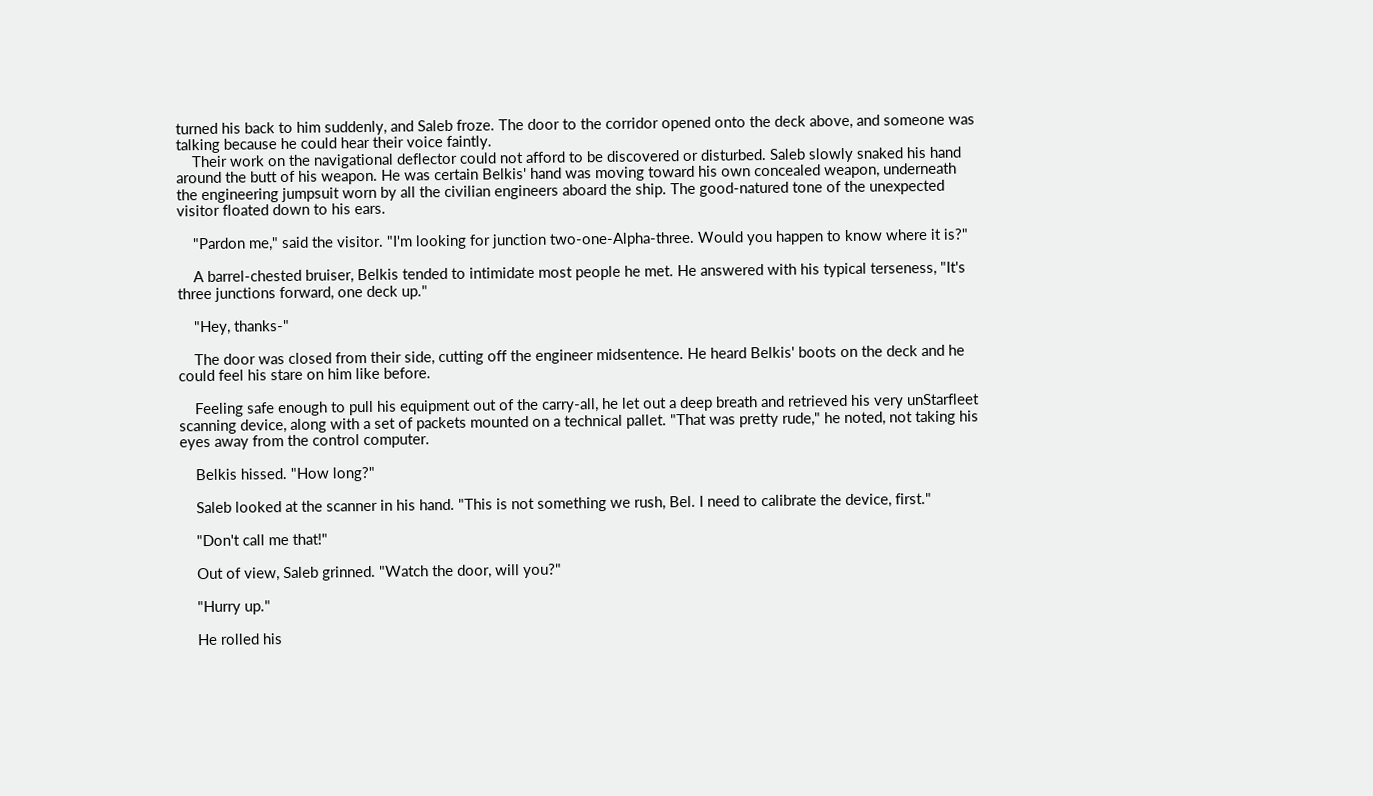turned his back to him suddenly, and Saleb froze. The door to the corridor opened onto the deck above, and someone was talking because he could hear their voice faintly.
    Their work on the navigational deflector could not afford to be discovered or disturbed. Saleb slowly snaked his hand around the butt of his weapon. He was certain Belkis' hand was moving toward his own concealed weapon, underneath the engineering jumpsuit worn by all the civilian engineers aboard the ship. The good-natured tone of the unexpected visitor floated down to his ears.

    "Pardon me," said the visitor. "I'm looking for junction two-one-Alpha-three. Would you happen to know where it is?"

    A barrel-chested bruiser, Belkis tended to intimidate most people he met. He answered with his typical terseness, "It's three junctions forward, one deck up."

    "Hey, thanks-"

    The door was closed from their side, cutting off the engineer midsentence. He heard Belkis' boots on the deck and he could feel his stare on him like before.

    Feeling safe enough to pull his equipment out of the carry-all, he let out a deep breath and retrieved his very unStarfleet scanning device, along with a set of packets mounted on a technical pallet. "That was pretty rude," he noted, not taking his eyes away from the control computer.

    Belkis hissed. "How long?"

    Saleb looked at the scanner in his hand. "This is not something we rush, Bel. I need to calibrate the device, first."

    "Don't call me that!"

    Out of view, Saleb grinned. "Watch the door, will you?"

    "Hurry up."

    He rolled his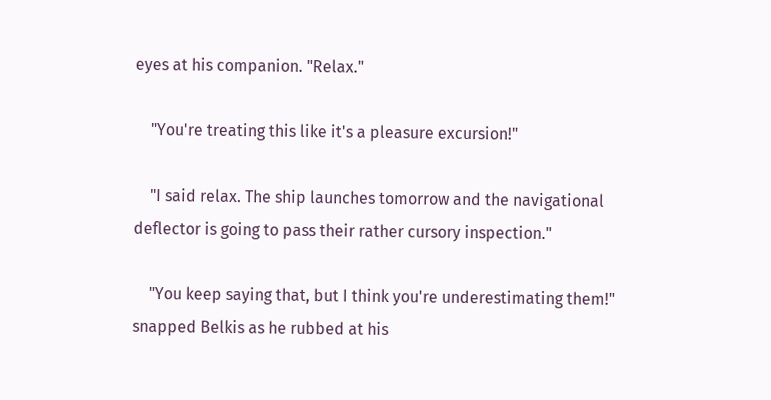eyes at his companion. "Relax."

    "You're treating this like it's a pleasure excursion!"

    "I said relax. The ship launches tomorrow and the navigational deflector is going to pass their rather cursory inspection."

    "You keep saying that, but I think you're underestimating them!" snapped Belkis as he rubbed at his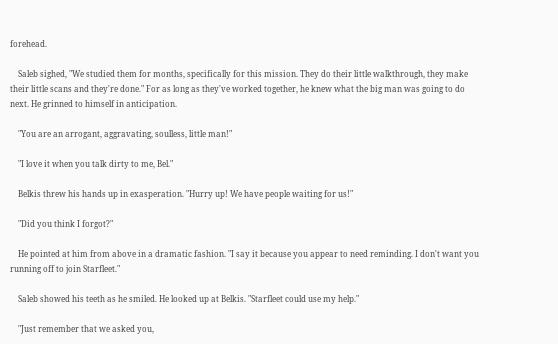forehead.

    Saleb sighed, "We studied them for months, specifically for this mission. They do their little walkthrough, they make their little scans and they're done." For as long as they've worked together, he knew what the big man was going to do next. He grinned to himself in anticipation.

    "You are an arrogant, aggravating, soulless, little man!"

    "I love it when you talk dirty to me, Bel."

    Belkis threw his hands up in exasperation. "Hurry up! We have people waiting for us!"

    "Did you think I forgot?"

    He pointed at him from above in a dramatic fashion. "I say it because you appear to need reminding. I don't want you running off to join Starfleet."

    Saleb showed his teeth as he smiled. He looked up at Belkis. "Starfleet could use my help."

    "Just remember that we asked you,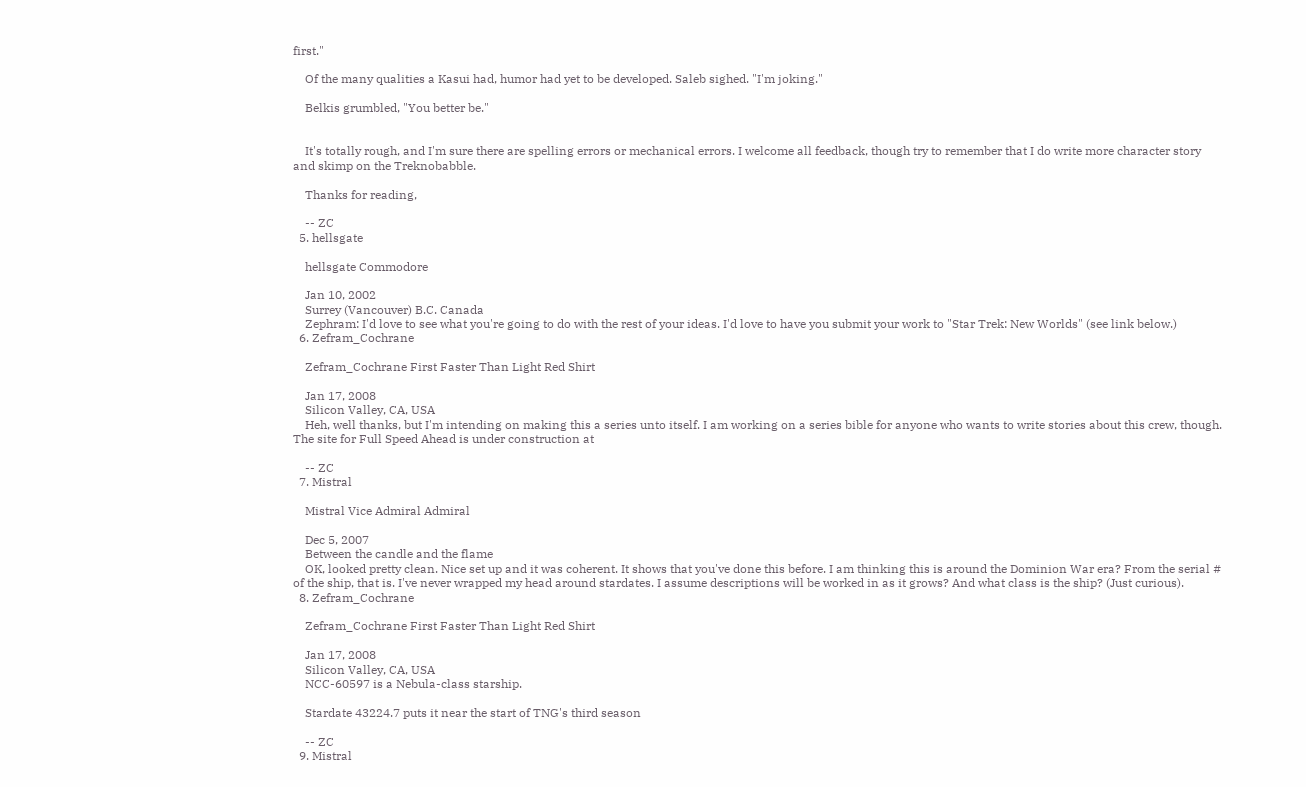first."

    Of the many qualities a Kasui had, humor had yet to be developed. Saleb sighed. "I'm joking."

    Belkis grumbled, "You better be."


    It's totally rough, and I'm sure there are spelling errors or mechanical errors. I welcome all feedback, though try to remember that I do write more character story and skimp on the Treknobabble.

    Thanks for reading,

    -- ZC
  5. hellsgate

    hellsgate Commodore

    Jan 10, 2002
    Surrey (Vancouver) B.C. Canada
    Zephram: I'd love to see what you're going to do with the rest of your ideas. I'd love to have you submit your work to "Star Trek: New Worlds" (see link below.)
  6. Zefram_Cochrane

    Zefram_Cochrane First Faster Than Light Red Shirt

    Jan 17, 2008
    Silicon Valley, CA, USA
    Heh, well thanks, but I'm intending on making this a series unto itself. I am working on a series bible for anyone who wants to write stories about this crew, though. The site for Full Speed Ahead is under construction at

    -- ZC
  7. Mistral

    Mistral Vice Admiral Admiral

    Dec 5, 2007
    Between the candle and the flame
    OK, looked pretty clean. Nice set up and it was coherent. It shows that you've done this before. I am thinking this is around the Dominion War era? From the serial # of the ship, that is. I've never wrapped my head around stardates. I assume descriptions will be worked in as it grows? And what class is the ship? (Just curious).
  8. Zefram_Cochrane

    Zefram_Cochrane First Faster Than Light Red Shirt

    Jan 17, 2008
    Silicon Valley, CA, USA
    NCC-60597 is a Nebula-class starship.

    Stardate 43224.7 puts it near the start of TNG's third season

    -- ZC
  9. Mistral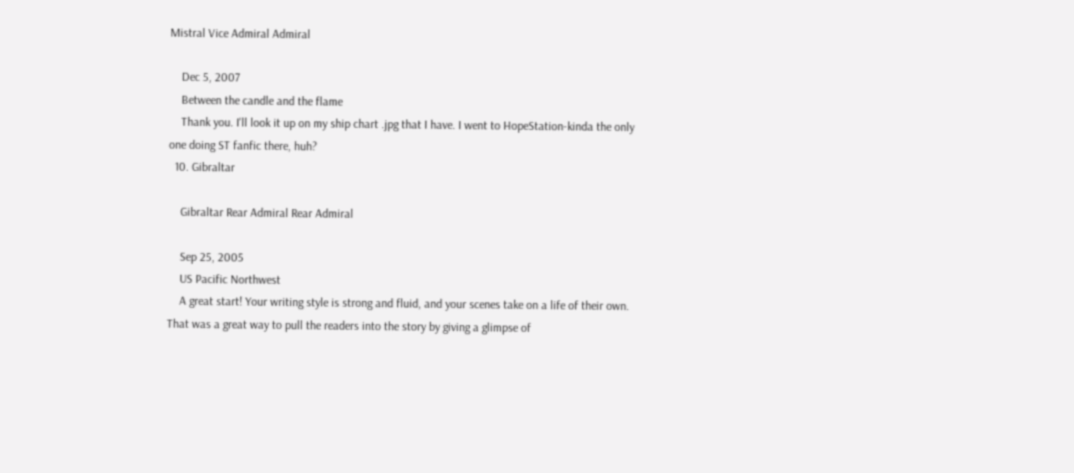Mistral Vice Admiral Admiral

    Dec 5, 2007
    Between the candle and the flame
    Thank you. I'll look it up on my ship chart .jpg that I have. I went to HopeStation-kinda the only one doing ST fanfic there, huh?
  10. Gibraltar

    Gibraltar Rear Admiral Rear Admiral

    Sep 25, 2005
    US Pacific Northwest
    A great start! Your writing style is strong and fluid, and your scenes take on a life of their own. That was a great way to pull the readers into the story by giving a glimpse of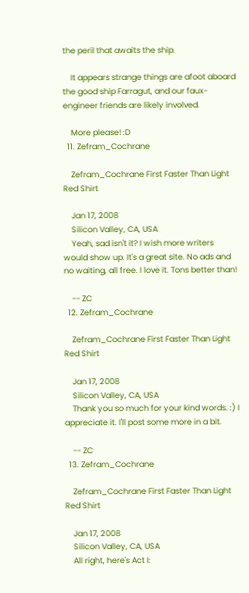the peril that awaits the ship.

    It appears strange things are afoot aboard the good ship Farragut, and our faux-engineer friends are likely involved.

    More please! :D
  11. Zefram_Cochrane

    Zefram_Cochrane First Faster Than Light Red Shirt

    Jan 17, 2008
    Silicon Valley, CA, USA
    Yeah, sad isn't it? I wish more writers would show up. It's a great site. No ads and no waiting, all free. I love it. Tons better than!

    -- ZC
  12. Zefram_Cochrane

    Zefram_Cochrane First Faster Than Light Red Shirt

    Jan 17, 2008
    Silicon Valley, CA, USA
    Thank you so much for your kind words. :) I appreciate it. I'll post some more in a bit.

    -- ZC
  13. Zefram_Cochrane

    Zefram_Cochrane First Faster Than Light Red Shirt

    Jan 17, 2008
    Silicon Valley, CA, USA
    All right, here's Act I: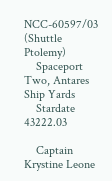NCC-60597/03 (Shuttle Ptolemy)
    Spaceport Two, Antares Ship Yards
    Stardate 43222.03

    Captain Krystine Leone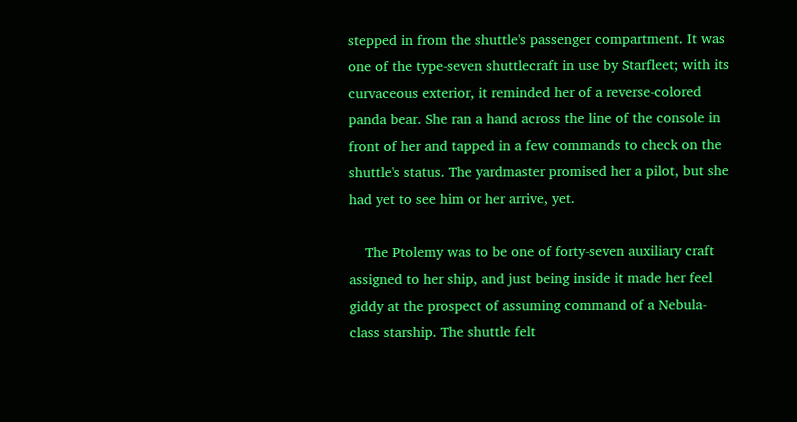stepped in from the shuttle's passenger compartment. It was one of the type-seven shuttlecraft in use by Starfleet; with its curvaceous exterior, it reminded her of a reverse-colored panda bear. She ran a hand across the line of the console in front of her and tapped in a few commands to check on the shuttle's status. The yardmaster promised her a pilot, but she had yet to see him or her arrive, yet.

    The Ptolemy was to be one of forty-seven auxiliary craft assigned to her ship, and just being inside it made her feel giddy at the prospect of assuming command of a Nebula-class starship. The shuttle felt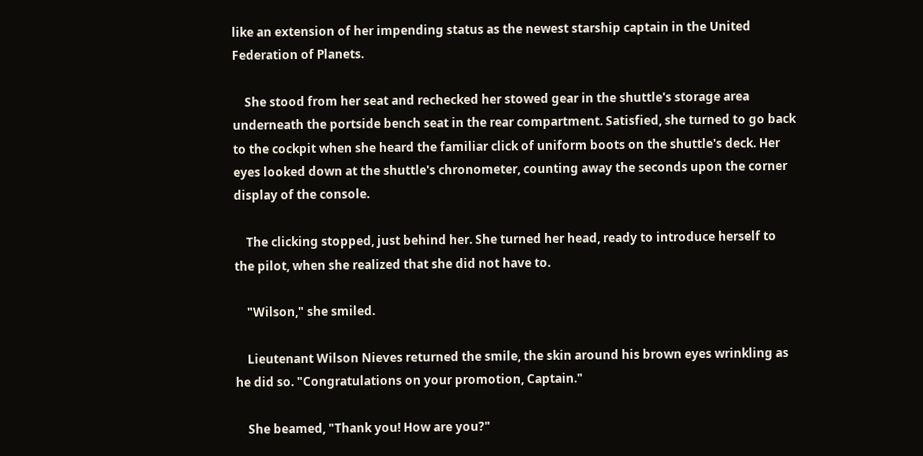like an extension of her impending status as the newest starship captain in the United Federation of Planets.

    She stood from her seat and rechecked her stowed gear in the shuttle's storage area underneath the portside bench seat in the rear compartment. Satisfied, she turned to go back to the cockpit when she heard the familiar click of uniform boots on the shuttle's deck. Her eyes looked down at the shuttle's chronometer, counting away the seconds upon the corner display of the console.

    The clicking stopped, just behind her. She turned her head, ready to introduce herself to the pilot, when she realized that she did not have to.

    "Wilson," she smiled.

    Lieutenant Wilson Nieves returned the smile, the skin around his brown eyes wrinkling as he did so. "Congratulations on your promotion, Captain."

    She beamed, "Thank you! How are you?"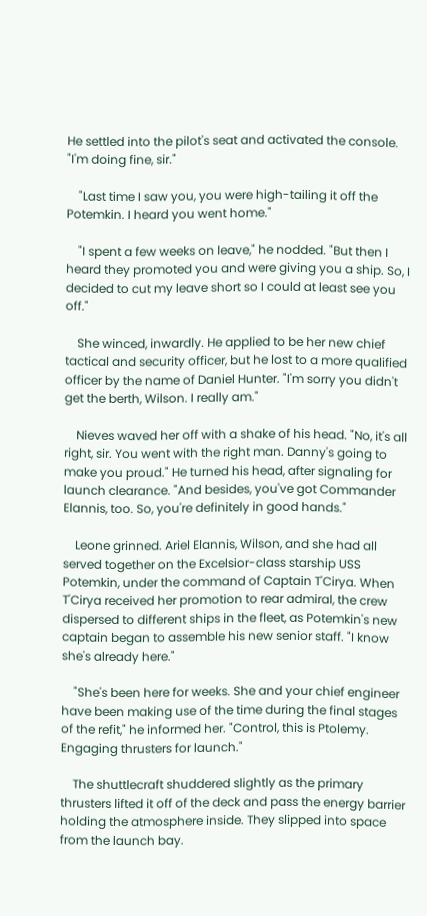He settled into the pilot's seat and activated the console. "I'm doing fine, sir."

    "Last time I saw you, you were high-tailing it off the Potemkin. I heard you went home."

    "I spent a few weeks on leave," he nodded. "But then I heard they promoted you and were giving you a ship. So, I decided to cut my leave short so I could at least see you off."

    She winced, inwardly. He applied to be her new chief tactical and security officer, but he lost to a more qualified officer by the name of Daniel Hunter. "I'm sorry you didn't get the berth, Wilson. I really am."

    Nieves waved her off with a shake of his head. "No, it's all right, sir. You went with the right man. Danny's going to make you proud." He turned his head, after signaling for launch clearance. "And besides, you've got Commander Elannis, too. So, you're definitely in good hands."

    Leone grinned. Ariel Elannis, Wilson, and she had all served together on the Excelsior-class starship USS Potemkin, under the command of Captain T'Cirya. When T'Cirya received her promotion to rear admiral, the crew dispersed to different ships in the fleet, as Potemkin's new captain began to assemble his new senior staff. "I know she's already here."

    "She's been here for weeks. She and your chief engineer have been making use of the time during the final stages of the refit," he informed her. "Control, this is Ptolemy. Engaging thrusters for launch."

    The shuttlecraft shuddered slightly as the primary thrusters lifted it off of the deck and pass the energy barrier holding the atmosphere inside. They slipped into space from the launch bay.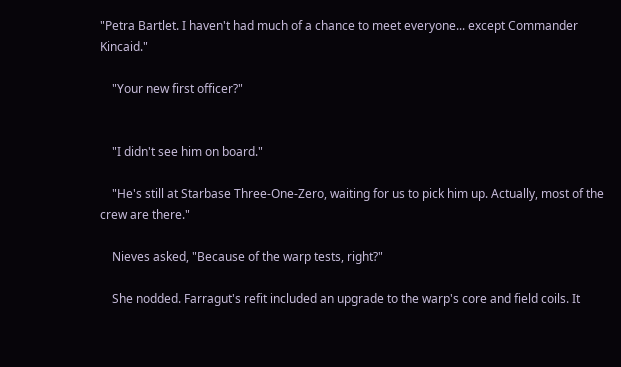"Petra Bartlet. I haven't had much of a chance to meet everyone... except Commander Kincaid."

    "Your new first officer?"


    "I didn't see him on board."

    "He's still at Starbase Three-One-Zero, waiting for us to pick him up. Actually, most of the crew are there."

    Nieves asked, "Because of the warp tests, right?"

    She nodded. Farragut's refit included an upgrade to the warp's core and field coils. It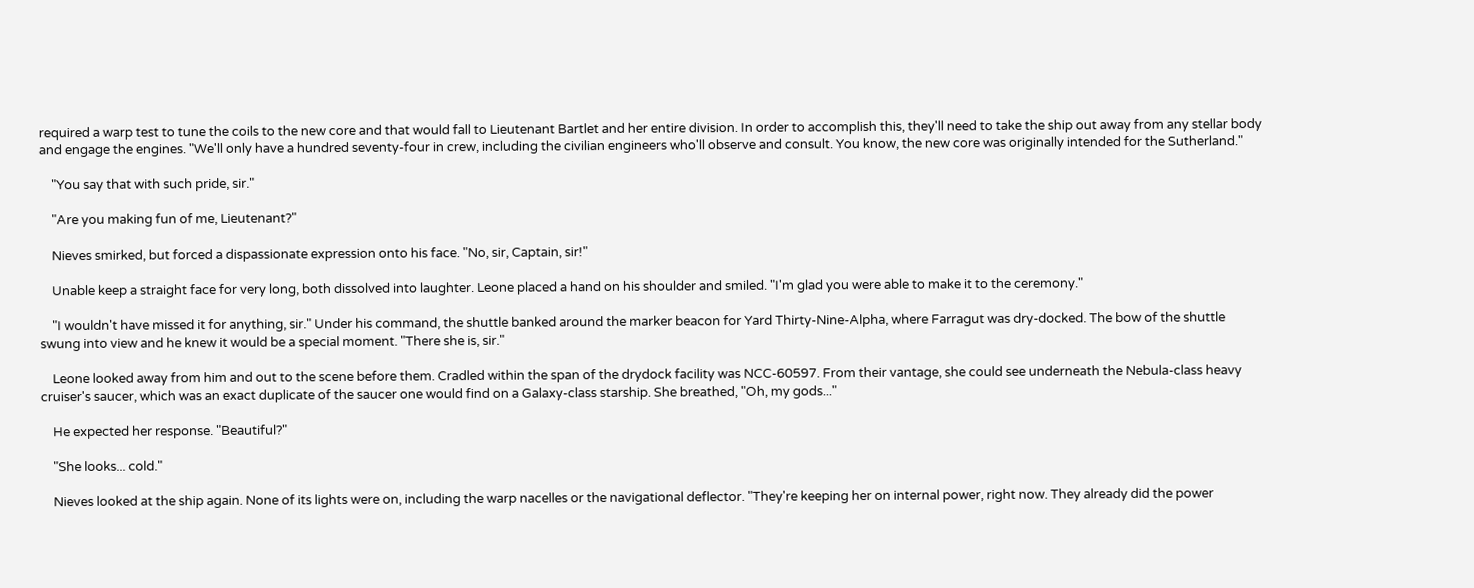required a warp test to tune the coils to the new core and that would fall to Lieutenant Bartlet and her entire division. In order to accomplish this, they'll need to take the ship out away from any stellar body and engage the engines. "We'll only have a hundred seventy-four in crew, including the civilian engineers who'll observe and consult. You know, the new core was originally intended for the Sutherland."

    "You say that with such pride, sir."

    "Are you making fun of me, Lieutenant?"

    Nieves smirked, but forced a dispassionate expression onto his face. "No, sir, Captain, sir!"

    Unable keep a straight face for very long, both dissolved into laughter. Leone placed a hand on his shoulder and smiled. "I'm glad you were able to make it to the ceremony."

    "I wouldn't have missed it for anything, sir." Under his command, the shuttle banked around the marker beacon for Yard Thirty-Nine-Alpha, where Farragut was dry-docked. The bow of the shuttle swung into view and he knew it would be a special moment. "There she is, sir."

    Leone looked away from him and out to the scene before them. Cradled within the span of the drydock facility was NCC-60597. From their vantage, she could see underneath the Nebula-class heavy cruiser's saucer, which was an exact duplicate of the saucer one would find on a Galaxy-class starship. She breathed, "Oh, my gods..."

    He expected her response. "Beautiful?"

    "She looks... cold."

    Nieves looked at the ship again. None of its lights were on, including the warp nacelles or the navigational deflector. "They're keeping her on internal power, right now. They already did the power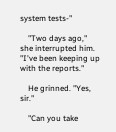system tests-"

    "Two days ago," she interrupted him. "I've been keeping up with the reports."

    He grinned. "Yes, sir."

    "Can you take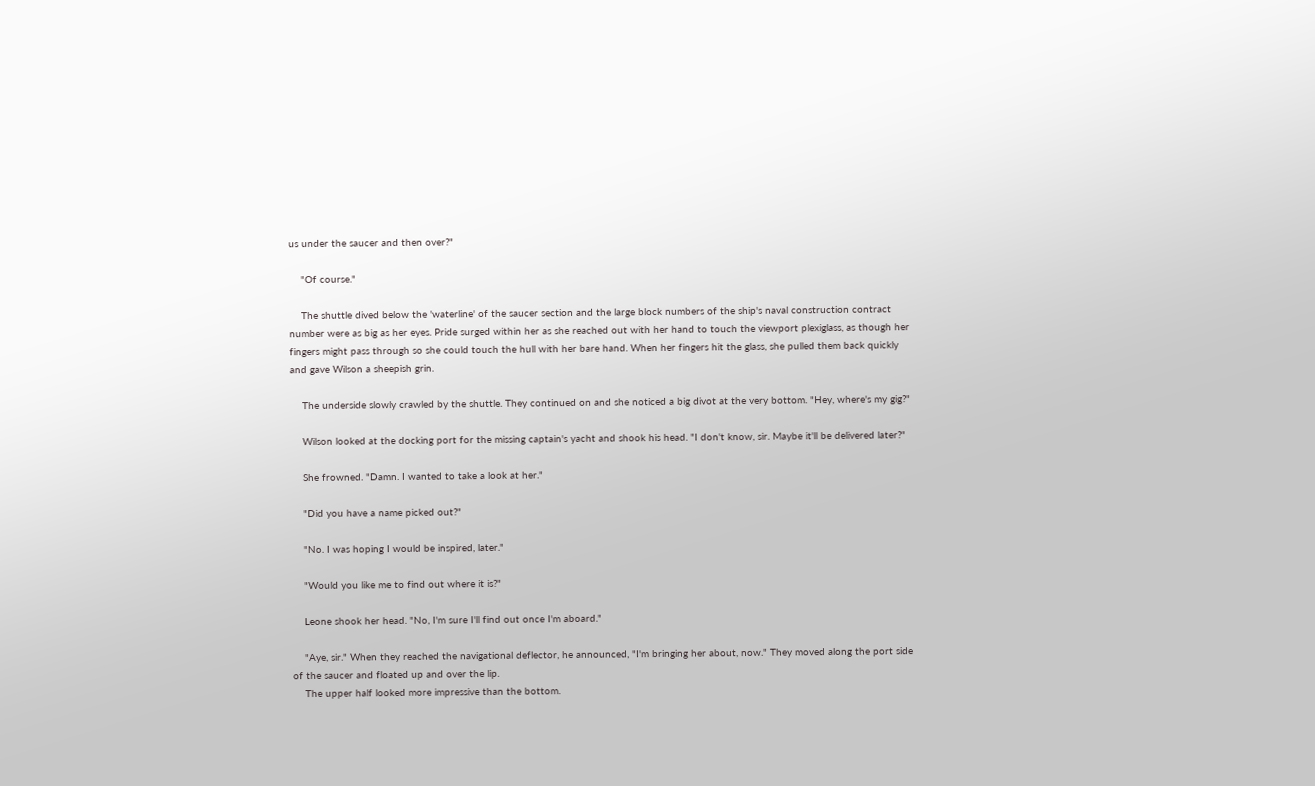us under the saucer and then over?"

    "Of course."

    The shuttle dived below the 'waterline' of the saucer section and the large block numbers of the ship's naval construction contract number were as big as her eyes. Pride surged within her as she reached out with her hand to touch the viewport plexiglass, as though her fingers might pass through so she could touch the hull with her bare hand. When her fingers hit the glass, she pulled them back quickly and gave Wilson a sheepish grin.

    The underside slowly crawled by the shuttle. They continued on and she noticed a big divot at the very bottom. "Hey, where's my gig?"

    Wilson looked at the docking port for the missing captain's yacht and shook his head. "I don't know, sir. Maybe it'll be delivered later?"

    She frowned. "Damn. I wanted to take a look at her."

    "Did you have a name picked out?"

    "No. I was hoping I would be inspired, later."

    "Would you like me to find out where it is?"

    Leone shook her head. "No, I'm sure I'll find out once I'm aboard."

    "Aye, sir." When they reached the navigational deflector, he announced, "I'm bringing her about, now." They moved along the port side of the saucer and floated up and over the lip.
    The upper half looked more impressive than the bottom.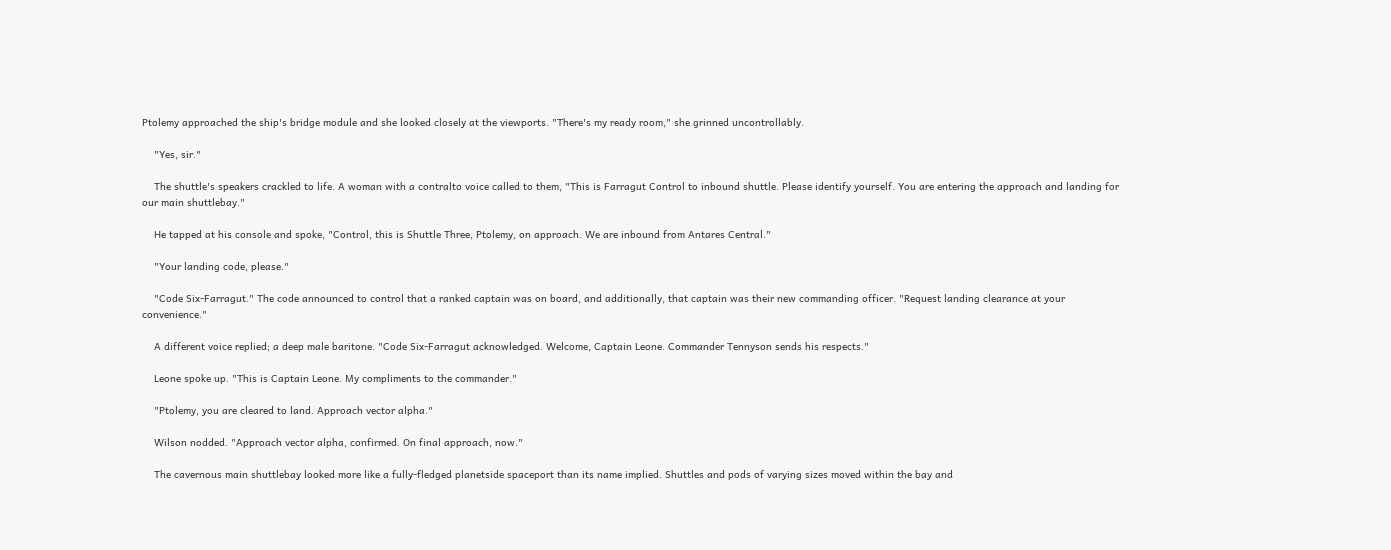Ptolemy approached the ship's bridge module and she looked closely at the viewports. "There's my ready room," she grinned uncontrollably.

    "Yes, sir."

    The shuttle's speakers crackled to life. A woman with a contralto voice called to them, "This is Farragut Control to inbound shuttle. Please identify yourself. You are entering the approach and landing for our main shuttlebay."

    He tapped at his console and spoke, "Control, this is Shuttle Three, Ptolemy, on approach. We are inbound from Antares Central."

    "Your landing code, please."

    "Code Six-Farragut." The code announced to control that a ranked captain was on board, and additionally, that captain was their new commanding officer. "Request landing clearance at your convenience."

    A different voice replied; a deep male baritone. "Code Six-Farragut acknowledged. Welcome, Captain Leone. Commander Tennyson sends his respects."

    Leone spoke up. "This is Captain Leone. My compliments to the commander."

    "Ptolemy, you are cleared to land. Approach vector alpha."

    Wilson nodded. "Approach vector alpha, confirmed. On final approach, now."

    The cavernous main shuttlebay looked more like a fully-fledged planetside spaceport than its name implied. Shuttles and pods of varying sizes moved within the bay and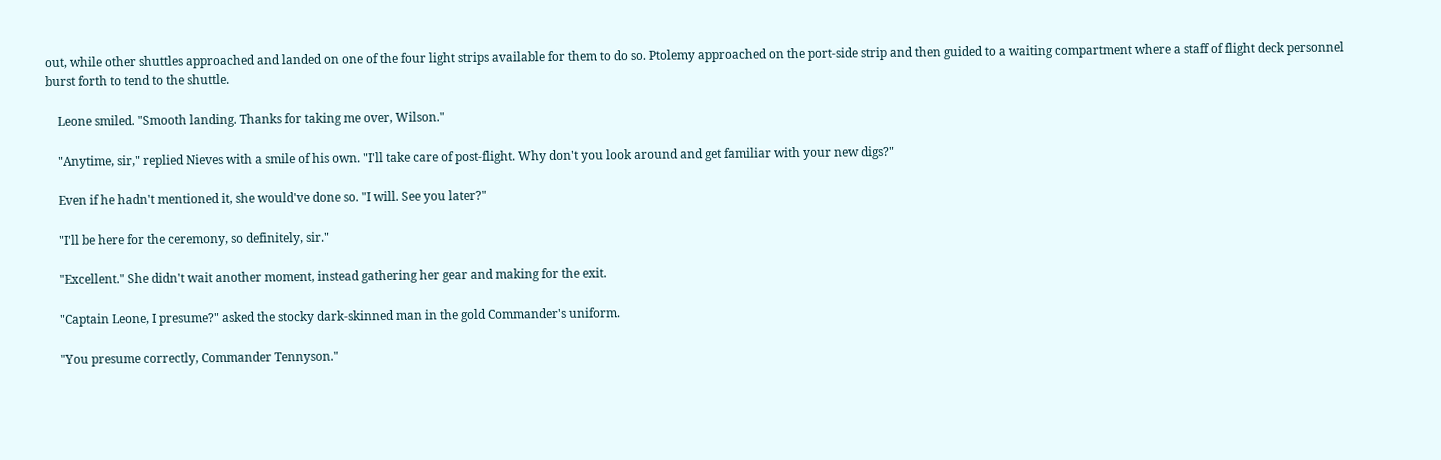out, while other shuttles approached and landed on one of the four light strips available for them to do so. Ptolemy approached on the port-side strip and then guided to a waiting compartment where a staff of flight deck personnel burst forth to tend to the shuttle.

    Leone smiled. "Smooth landing. Thanks for taking me over, Wilson."

    "Anytime, sir," replied Nieves with a smile of his own. "I'll take care of post-flight. Why don't you look around and get familiar with your new digs?"

    Even if he hadn't mentioned it, she would've done so. "I will. See you later?"

    "I'll be here for the ceremony, so definitely, sir."

    "Excellent." She didn't wait another moment, instead gathering her gear and making for the exit.

    "Captain Leone, I presume?" asked the stocky dark-skinned man in the gold Commander's uniform.

    "You presume correctly, Commander Tennyson."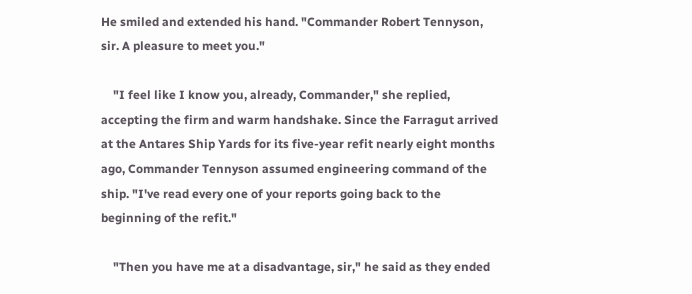He smiled and extended his hand. "Commander Robert Tennyson, sir. A pleasure to meet you."

    "I feel like I know you, already, Commander," she replied, accepting the firm and warm handshake. Since the Farragut arrived at the Antares Ship Yards for its five-year refit nearly eight months ago, Commander Tennyson assumed engineering command of the ship. "I've read every one of your reports going back to the beginning of the refit."

    "Then you have me at a disadvantage, sir," he said as they ended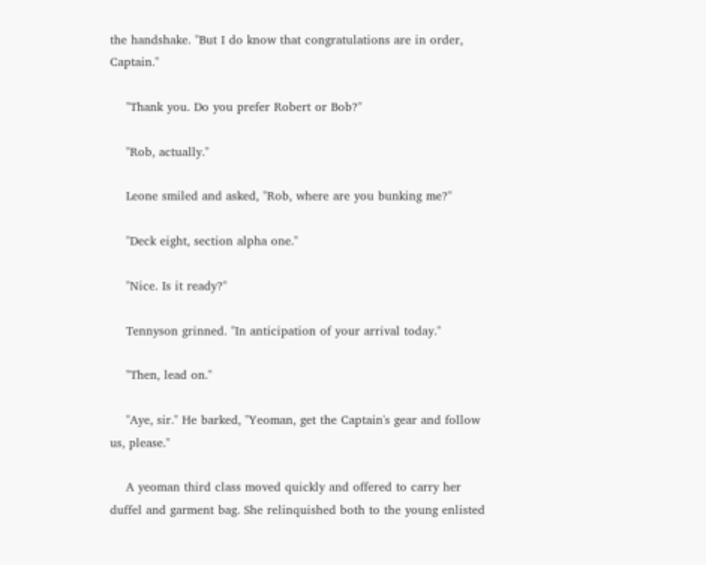the handshake. "But I do know that congratulations are in order, Captain."

    "Thank you. Do you prefer Robert or Bob?"

    "Rob, actually."

    Leone smiled and asked, "Rob, where are you bunking me?"

    "Deck eight, section alpha one."

    "Nice. Is it ready?"

    Tennyson grinned. "In anticipation of your arrival today."

    "Then, lead on."

    "Aye, sir." He barked, "Yeoman, get the Captain's gear and follow us, please."

    A yeoman third class moved quickly and offered to carry her duffel and garment bag. She relinquished both to the young enlisted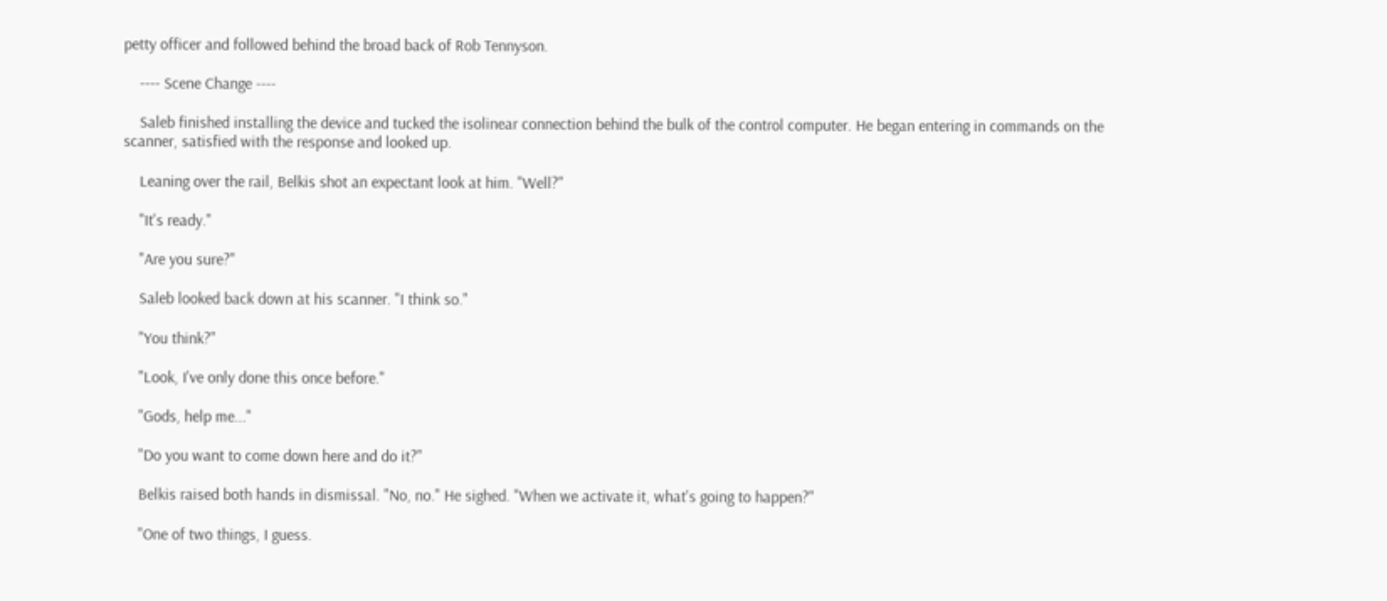petty officer and followed behind the broad back of Rob Tennyson.

    ---- Scene Change ----

    Saleb finished installing the device and tucked the isolinear connection behind the bulk of the control computer. He began entering in commands on the scanner, satisfied with the response and looked up.

    Leaning over the rail, Belkis shot an expectant look at him. "Well?"

    "It's ready."

    "Are you sure?"

    Saleb looked back down at his scanner. "I think so."

    "You think?"

    "Look, I've only done this once before."

    "Gods, help me..."

    "Do you want to come down here and do it?"

    Belkis raised both hands in dismissal. "No, no." He sighed. "When we activate it, what's going to happen?"

    "One of two things, I guess.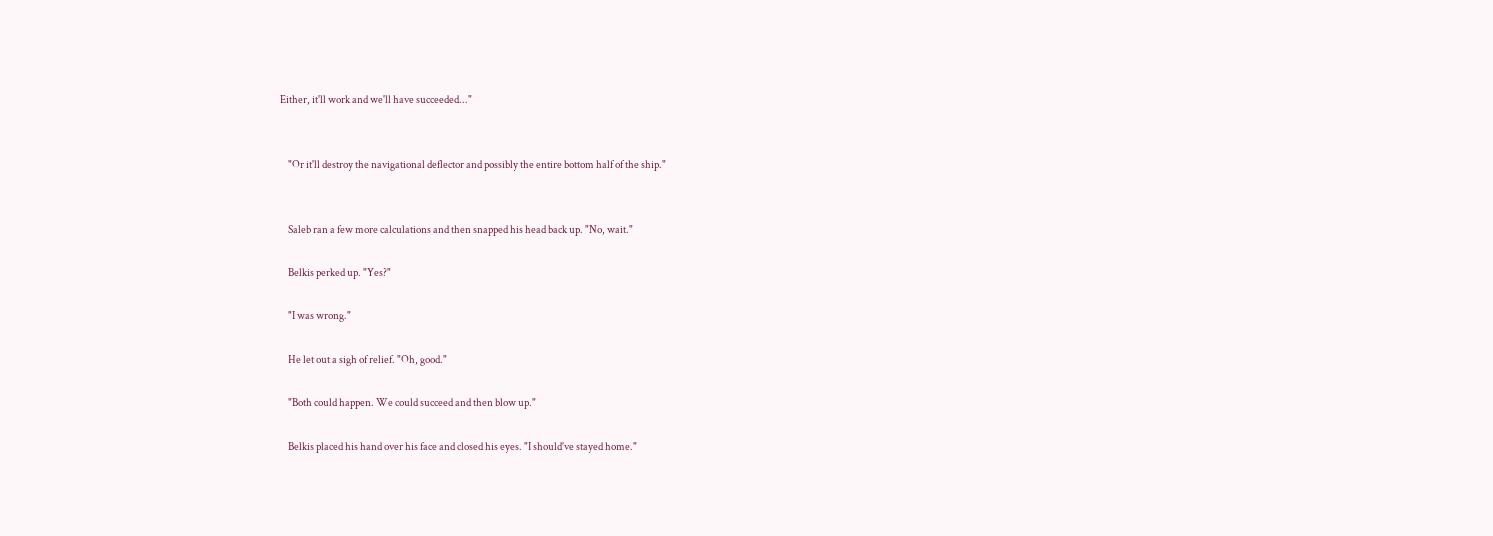Either, it'll work and we'll have succeeded..."


    "Or it'll destroy the navigational deflector and possibly the entire bottom half of the ship."


    Saleb ran a few more calculations and then snapped his head back up. "No, wait."

    Belkis perked up. "Yes?"

    "I was wrong."

    He let out a sigh of relief. "Oh, good."

    "Both could happen. We could succeed and then blow up."

    Belkis placed his hand over his face and closed his eyes. "I should've stayed home."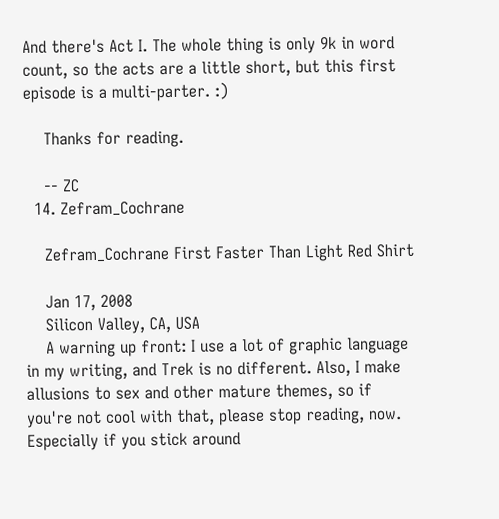And there's Act I. The whole thing is only 9k in word count, so the acts are a little short, but this first episode is a multi-parter. :)

    Thanks for reading.

    -- ZC
  14. Zefram_Cochrane

    Zefram_Cochrane First Faster Than Light Red Shirt

    Jan 17, 2008
    Silicon Valley, CA, USA
    A warning up front: I use a lot of graphic language in my writing, and Trek is no different. Also, I make allusions to sex and other mature themes, so if you're not cool with that, please stop reading, now. Especially if you stick around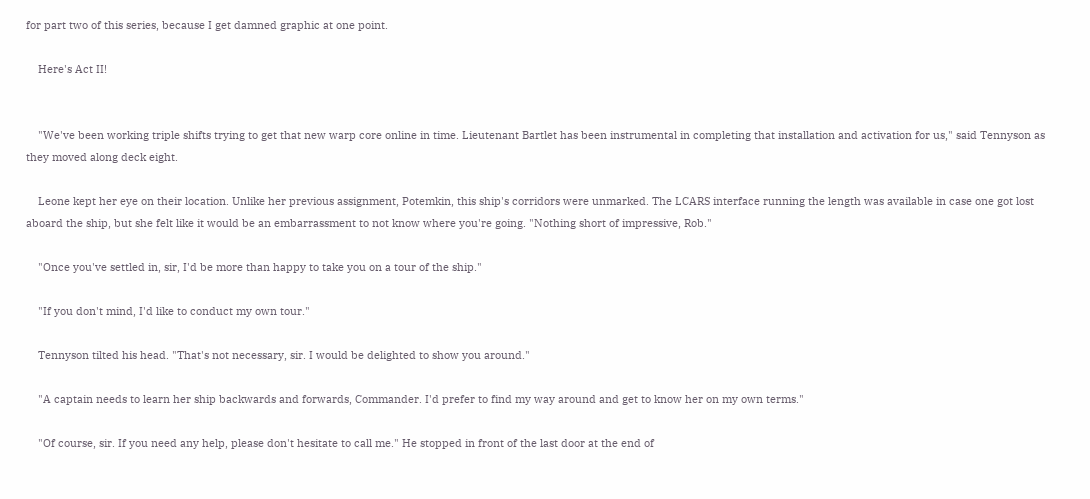for part two of this series, because I get damned graphic at one point.

    Here's Act II!


    "We've been working triple shifts trying to get that new warp core online in time. Lieutenant Bartlet has been instrumental in completing that installation and activation for us," said Tennyson as they moved along deck eight.

    Leone kept her eye on their location. Unlike her previous assignment, Potemkin, this ship's corridors were unmarked. The LCARS interface running the length was available in case one got lost aboard the ship, but she felt like it would be an embarrassment to not know where you're going. "Nothing short of impressive, Rob."

    "Once you've settled in, sir, I'd be more than happy to take you on a tour of the ship."

    "If you don't mind, I'd like to conduct my own tour."

    Tennyson tilted his head. "That's not necessary, sir. I would be delighted to show you around."

    "A captain needs to learn her ship backwards and forwards, Commander. I'd prefer to find my way around and get to know her on my own terms."

    "Of course, sir. If you need any help, please don't hesitate to call me." He stopped in front of the last door at the end of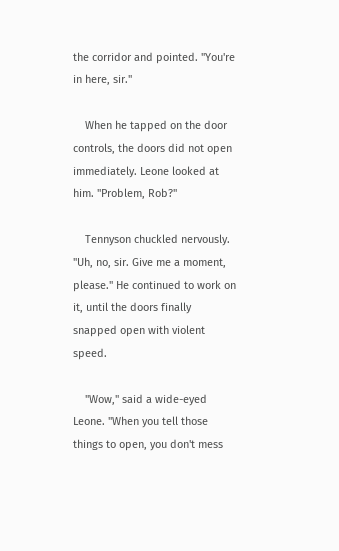the corridor and pointed. "You're in here, sir."

    When he tapped on the door controls, the doors did not open immediately. Leone looked at him. "Problem, Rob?"

    Tennyson chuckled nervously. "Uh, no, sir. Give me a moment, please." He continued to work on it, until the doors finally snapped open with violent speed.

    "Wow," said a wide-eyed Leone. "When you tell those things to open, you don't mess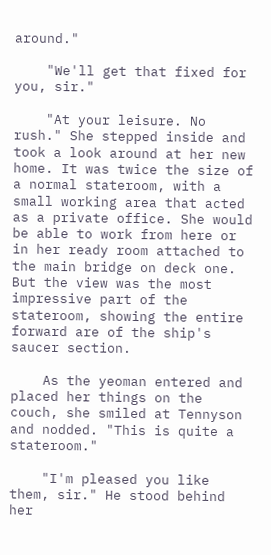around."

    "We'll get that fixed for you, sir."

    "At your leisure. No rush." She stepped inside and took a look around at her new home. It was twice the size of a normal stateroom, with a small working area that acted as a private office. She would be able to work from here or in her ready room attached to the main bridge on deck one. But the view was the most impressive part of the stateroom, showing the entire forward are of the ship's saucer section.

    As the yeoman entered and placed her things on the couch, she smiled at Tennyson and nodded. "This is quite a stateroom."

    "I'm pleased you like them, sir." He stood behind her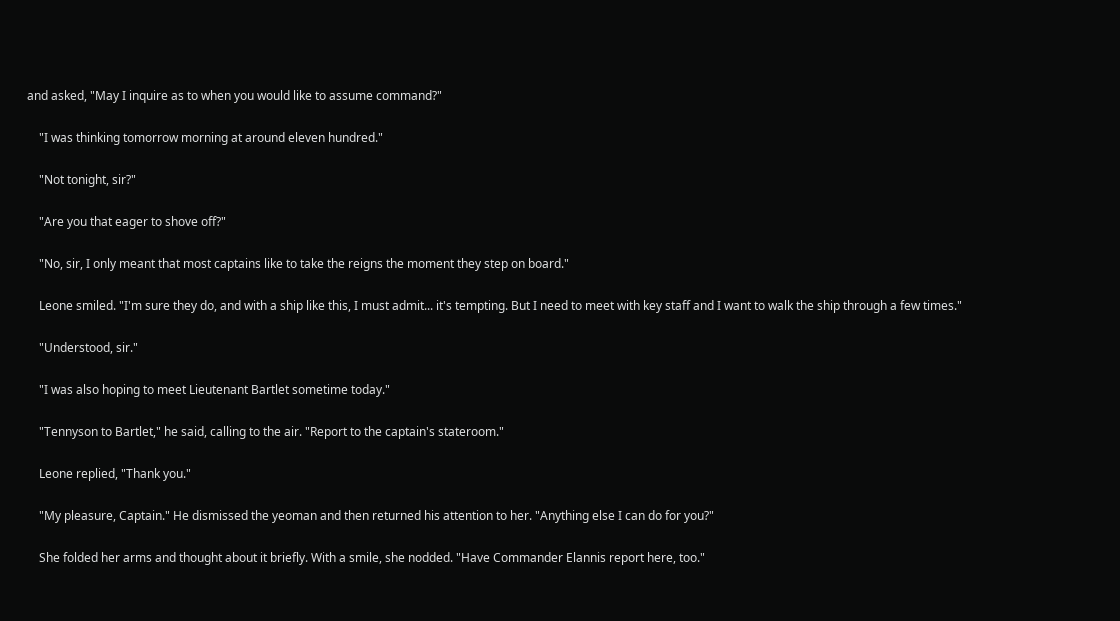and asked, "May I inquire as to when you would like to assume command?"

    "I was thinking tomorrow morning at around eleven hundred."

    "Not tonight, sir?"

    "Are you that eager to shove off?"

    "No, sir, I only meant that most captains like to take the reigns the moment they step on board."

    Leone smiled. "I'm sure they do, and with a ship like this, I must admit... it's tempting. But I need to meet with key staff and I want to walk the ship through a few times."

    "Understood, sir."

    "I was also hoping to meet Lieutenant Bartlet sometime today."

    "Tennyson to Bartlet," he said, calling to the air. "Report to the captain's stateroom."

    Leone replied, "Thank you."

    "My pleasure, Captain." He dismissed the yeoman and then returned his attention to her. "Anything else I can do for you?"

    She folded her arms and thought about it briefly. With a smile, she nodded. "Have Commander Elannis report here, too."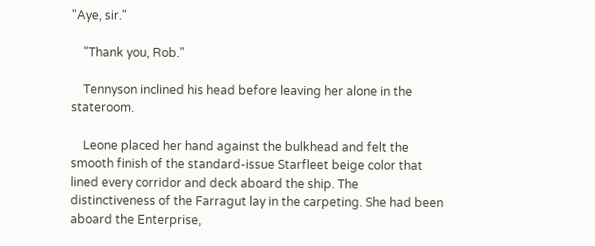"Aye, sir."

    "Thank you, Rob."

    Tennyson inclined his head before leaving her alone in the stateroom.

    Leone placed her hand against the bulkhead and felt the smooth finish of the standard-issue Starfleet beige color that lined every corridor and deck aboard the ship. The distinctiveness of the Farragut lay in the carpeting. She had been aboard the Enterprise,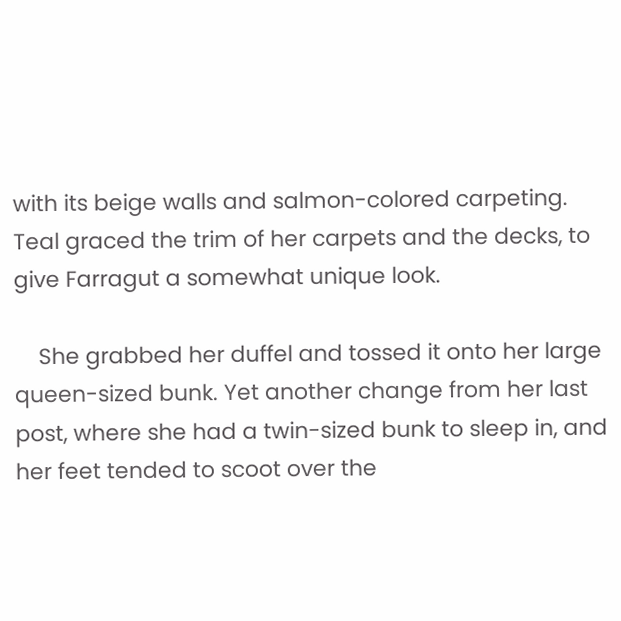with its beige walls and salmon-colored carpeting. Teal graced the trim of her carpets and the decks, to give Farragut a somewhat unique look.

    She grabbed her duffel and tossed it onto her large queen-sized bunk. Yet another change from her last post, where she had a twin-sized bunk to sleep in, and her feet tended to scoot over the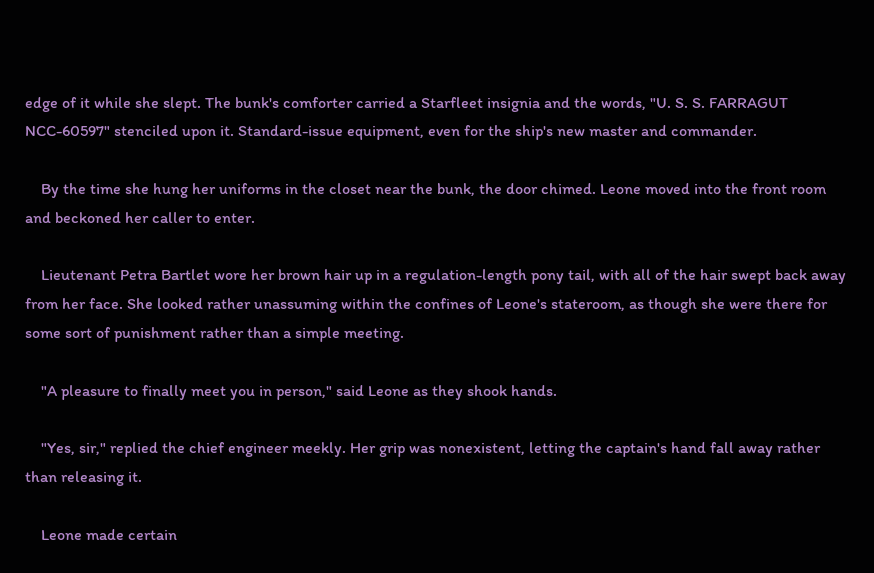edge of it while she slept. The bunk's comforter carried a Starfleet insignia and the words, "U. S. S. FARRAGUT NCC-60597" stenciled upon it. Standard-issue equipment, even for the ship's new master and commander.

    By the time she hung her uniforms in the closet near the bunk, the door chimed. Leone moved into the front room and beckoned her caller to enter.

    Lieutenant Petra Bartlet wore her brown hair up in a regulation-length pony tail, with all of the hair swept back away from her face. She looked rather unassuming within the confines of Leone's stateroom, as though she were there for some sort of punishment rather than a simple meeting.

    "A pleasure to finally meet you in person," said Leone as they shook hands.

    "Yes, sir," replied the chief engineer meekly. Her grip was nonexistent, letting the captain's hand fall away rather than releasing it.

    Leone made certain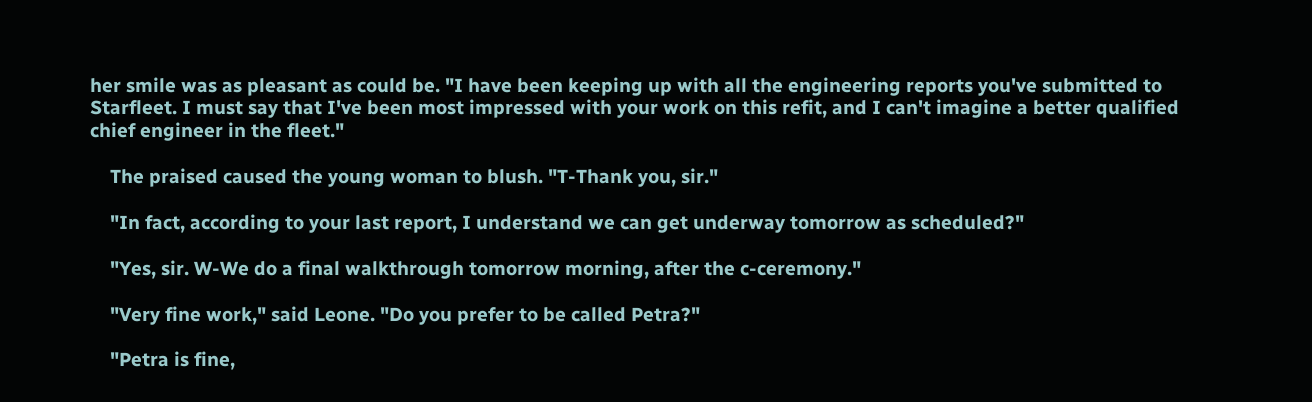her smile was as pleasant as could be. "I have been keeping up with all the engineering reports you've submitted to Starfleet. I must say that I've been most impressed with your work on this refit, and I can't imagine a better qualified chief engineer in the fleet."

    The praised caused the young woman to blush. "T-Thank you, sir."

    "In fact, according to your last report, I understand we can get underway tomorrow as scheduled?"

    "Yes, sir. W-We do a final walkthrough tomorrow morning, after the c-ceremony."

    "Very fine work," said Leone. "Do you prefer to be called Petra?"

    "Petra is fine,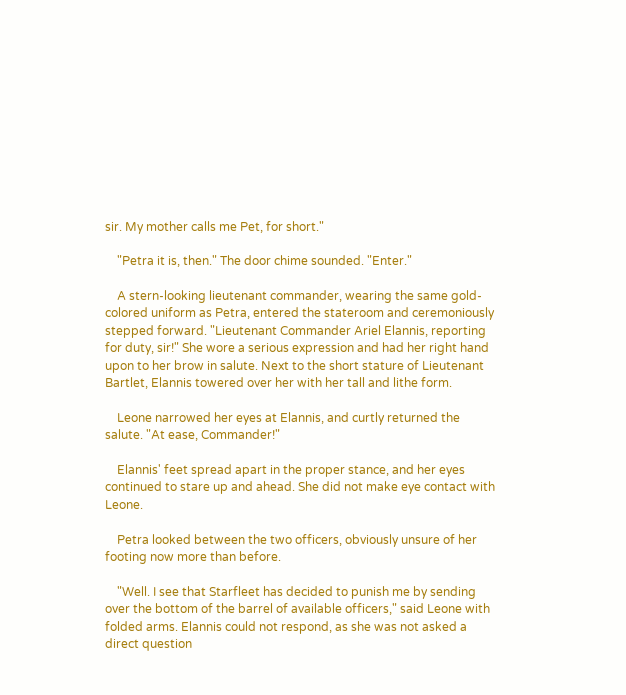sir. My mother calls me Pet, for short."

    "Petra it is, then." The door chime sounded. "Enter."

    A stern-looking lieutenant commander, wearing the same gold-colored uniform as Petra, entered the stateroom and ceremoniously stepped forward. "Lieutenant Commander Ariel Elannis, reporting for duty, sir!" She wore a serious expression and had her right hand upon to her brow in salute. Next to the short stature of Lieutenant Bartlet, Elannis towered over her with her tall and lithe form.

    Leone narrowed her eyes at Elannis, and curtly returned the salute. "At ease, Commander!"

    Elannis' feet spread apart in the proper stance, and her eyes continued to stare up and ahead. She did not make eye contact with Leone.

    Petra looked between the two officers, obviously unsure of her footing now more than before.

    "Well. I see that Starfleet has decided to punish me by sending over the bottom of the barrel of available officers," said Leone with folded arms. Elannis could not respond, as she was not asked a direct question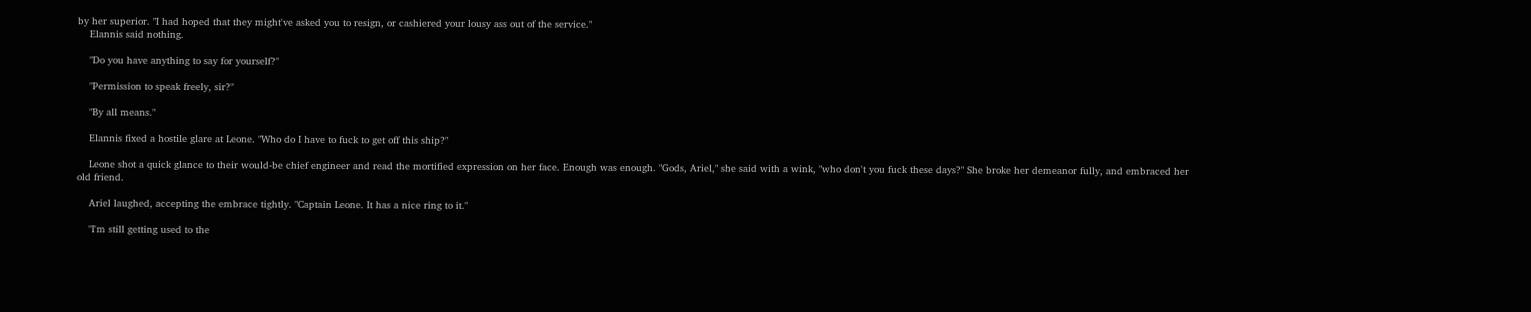by her superior. "I had hoped that they might've asked you to resign, or cashiered your lousy ass out of the service."
    Elannis said nothing.

    "Do you have anything to say for yourself?"

    "Permission to speak freely, sir?"

    "By all means."

    Elannis fixed a hostile glare at Leone. "Who do I have to fuck to get off this ship?"

    Leone shot a quick glance to their would-be chief engineer and read the mortified expression on her face. Enough was enough. "Gods, Ariel," she said with a wink, "who don't you fuck these days?" She broke her demeanor fully, and embraced her old friend.

    Ariel laughed, accepting the embrace tightly. "Captain Leone. It has a nice ring to it."

    "I'm still getting used to the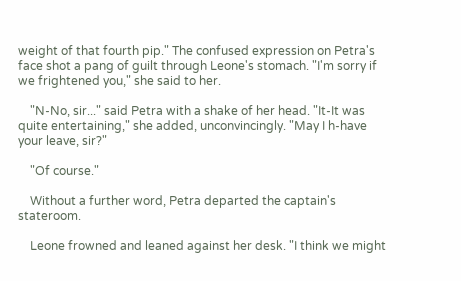weight of that fourth pip." The confused expression on Petra's face shot a pang of guilt through Leone's stomach. "I'm sorry if we frightened you," she said to her.

    "N-No, sir..." said Petra with a shake of her head. "It-It was quite entertaining," she added, unconvincingly. "May I h-have your leave, sir?"

    "Of course."

    Without a further word, Petra departed the captain's stateroom.

    Leone frowned and leaned against her desk. "I think we might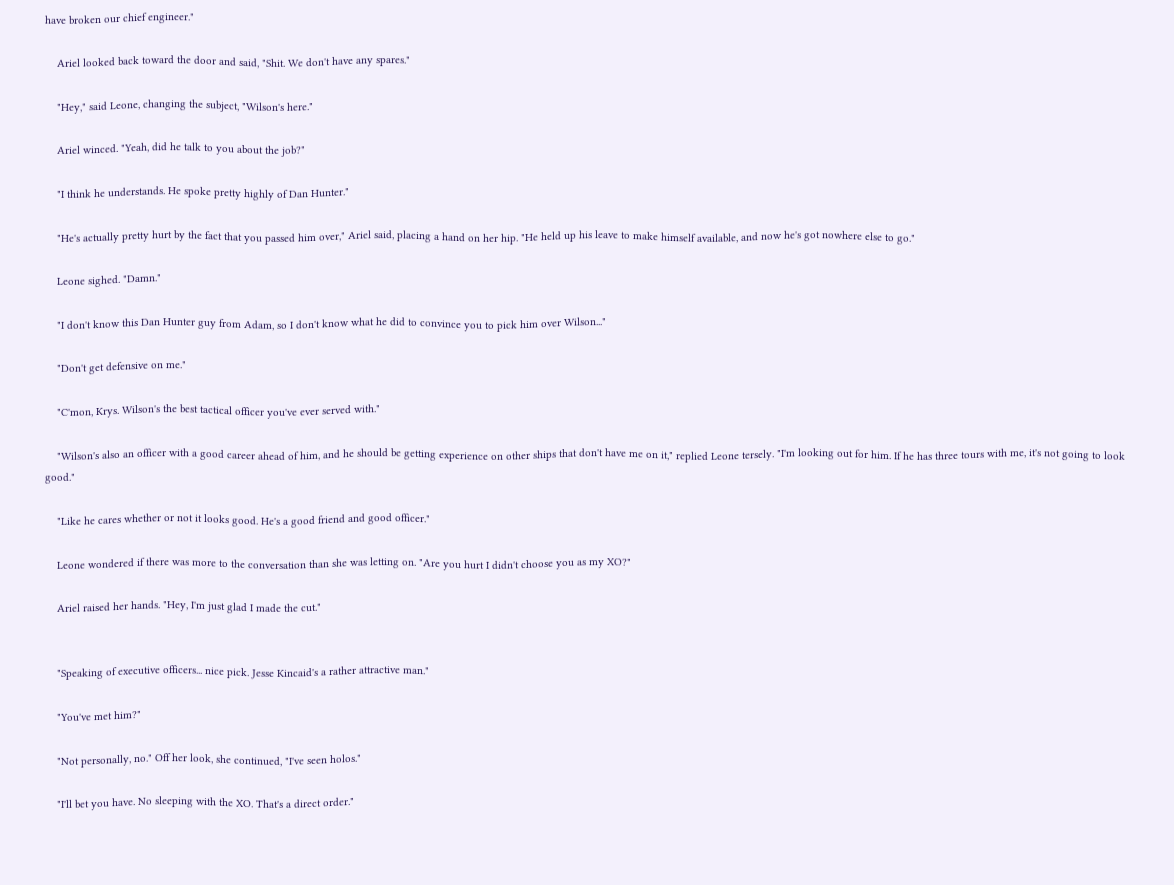have broken our chief engineer."

    Ariel looked back toward the door and said, "Shit. We don't have any spares."

    "Hey," said Leone, changing the subject, "Wilson's here."

    Ariel winced. "Yeah, did he talk to you about the job?"

    "I think he understands. He spoke pretty highly of Dan Hunter."

    "He's actually pretty hurt by the fact that you passed him over," Ariel said, placing a hand on her hip. "He held up his leave to make himself available, and now he's got nowhere else to go."

    Leone sighed. "Damn."

    "I don't know this Dan Hunter guy from Adam, so I don't know what he did to convince you to pick him over Wilson..."

    "Don't get defensive on me."

    "C'mon, Krys. Wilson's the best tactical officer you've ever served with."

    "Wilson's also an officer with a good career ahead of him, and he should be getting experience on other ships that don't have me on it," replied Leone tersely. "I'm looking out for him. If he has three tours with me, it's not going to look good."

    "Like he cares whether or not it looks good. He's a good friend and good officer."

    Leone wondered if there was more to the conversation than she was letting on. "Are you hurt I didn't choose you as my XO?"

    Ariel raised her hands. "Hey, I'm just glad I made the cut."


    "Speaking of executive officers... nice pick. Jesse Kincaid's a rather attractive man."

    "You've met him?"

    "Not personally, no." Off her look, she continued, "I've seen holos."

    "I'll bet you have. No sleeping with the XO. That's a direct order."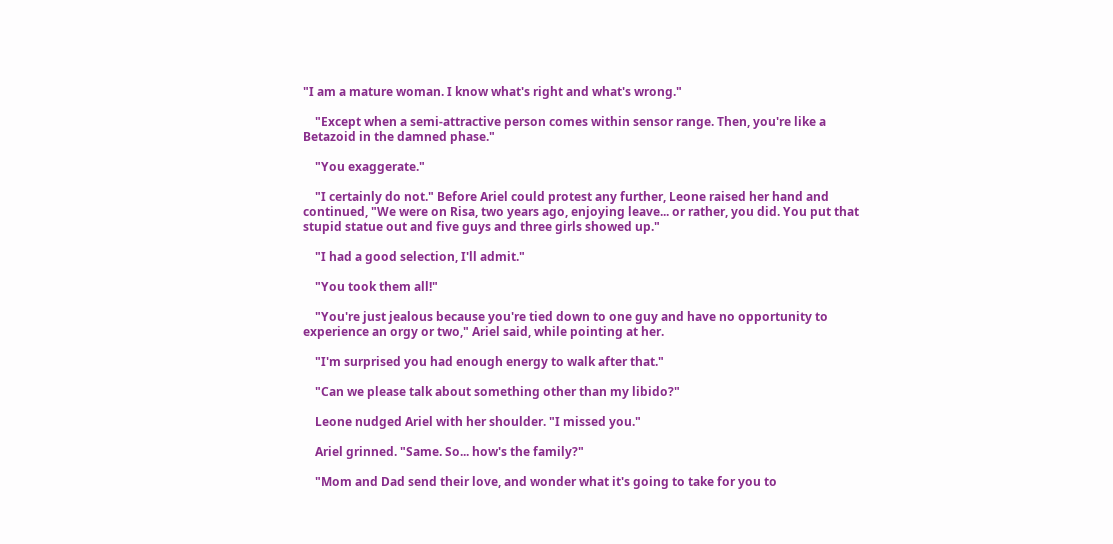"I am a mature woman. I know what's right and what's wrong."

    "Except when a semi-attractive person comes within sensor range. Then, you're like a Betazoid in the damned phase."

    "You exaggerate."

    "I certainly do not." Before Ariel could protest any further, Leone raised her hand and continued, "We were on Risa, two years ago, enjoying leave... or rather, you did. You put that stupid statue out and five guys and three girls showed up."

    "I had a good selection, I'll admit."

    "You took them all!"

    "You're just jealous because you're tied down to one guy and have no opportunity to experience an orgy or two," Ariel said, while pointing at her.

    "I'm surprised you had enough energy to walk after that."

    "Can we please talk about something other than my libido?"

    Leone nudged Ariel with her shoulder. "I missed you."

    Ariel grinned. "Same. So... how's the family?"

    "Mom and Dad send their love, and wonder what it's going to take for you to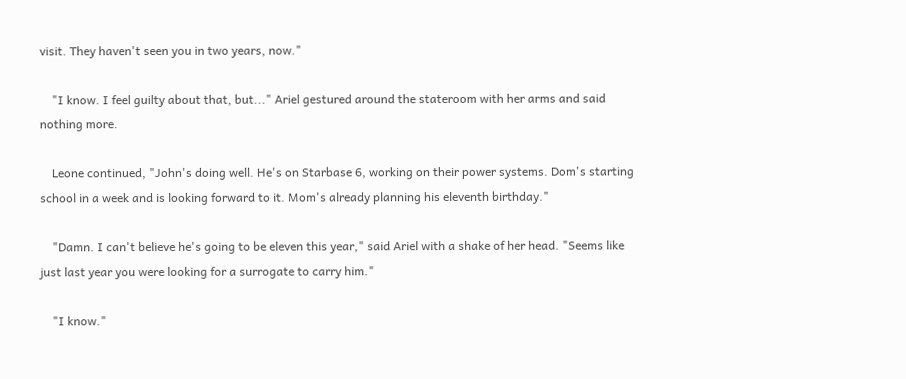visit. They haven't seen you in two years, now."

    "I know. I feel guilty about that, but..." Ariel gestured around the stateroom with her arms and said nothing more.

    Leone continued, "John's doing well. He's on Starbase 6, working on their power systems. Dom's starting school in a week and is looking forward to it. Mom's already planning his eleventh birthday."

    "Damn. I can't believe he's going to be eleven this year," said Ariel with a shake of her head. "Seems like just last year you were looking for a surrogate to carry him."

    "I know."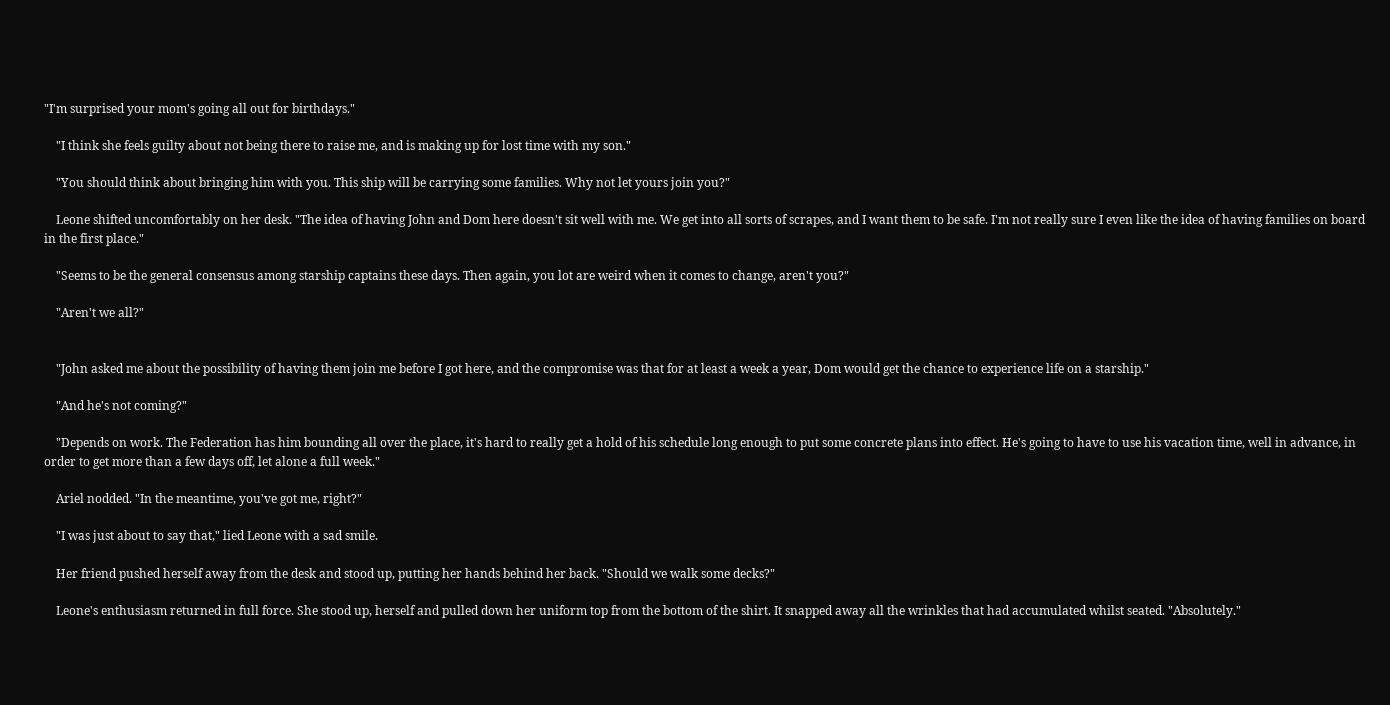"I'm surprised your mom's going all out for birthdays."

    "I think she feels guilty about not being there to raise me, and is making up for lost time with my son."

    "You should think about bringing him with you. This ship will be carrying some families. Why not let yours join you?"

    Leone shifted uncomfortably on her desk. "The idea of having John and Dom here doesn't sit well with me. We get into all sorts of scrapes, and I want them to be safe. I'm not really sure I even like the idea of having families on board in the first place."

    "Seems to be the general consensus among starship captains these days. Then again, you lot are weird when it comes to change, aren't you?"

    "Aren't we all?"


    "John asked me about the possibility of having them join me before I got here, and the compromise was that for at least a week a year, Dom would get the chance to experience life on a starship."

    "And he's not coming?"

    "Depends on work. The Federation has him bounding all over the place, it's hard to really get a hold of his schedule long enough to put some concrete plans into effect. He's going to have to use his vacation time, well in advance, in order to get more than a few days off, let alone a full week."

    Ariel nodded. "In the meantime, you've got me, right?"

    "I was just about to say that," lied Leone with a sad smile.

    Her friend pushed herself away from the desk and stood up, putting her hands behind her back. "Should we walk some decks?"

    Leone's enthusiasm returned in full force. She stood up, herself and pulled down her uniform top from the bottom of the shirt. It snapped away all the wrinkles that had accumulated whilst seated. "Absolutely."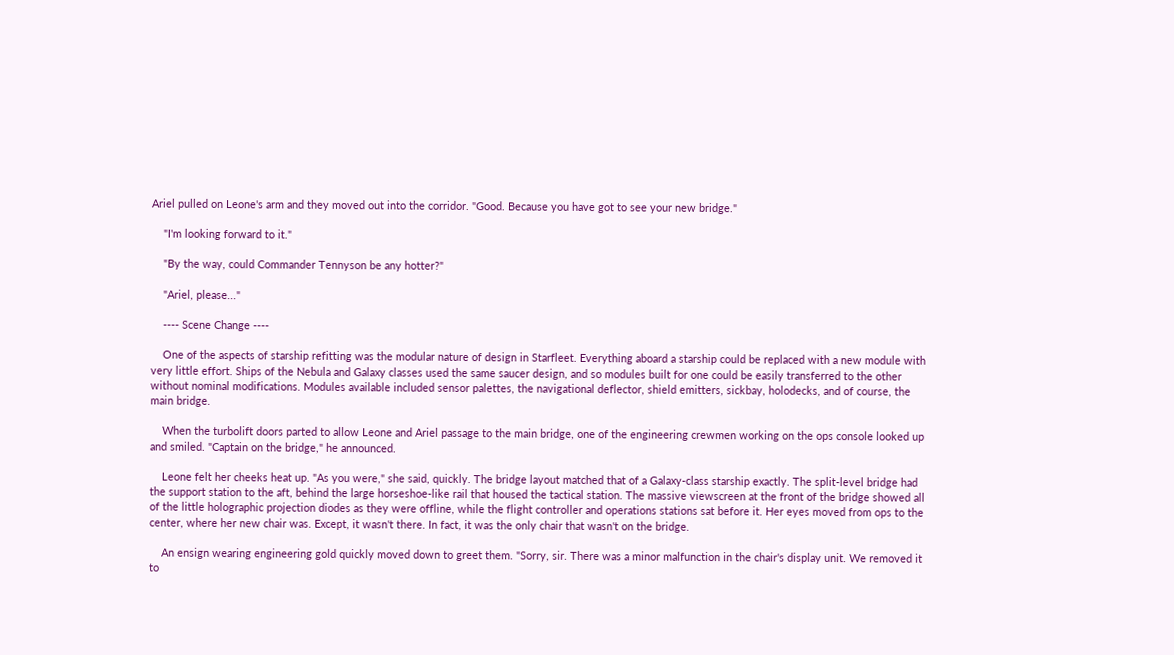Ariel pulled on Leone's arm and they moved out into the corridor. "Good. Because you have got to see your new bridge."

    "I'm looking forward to it."

    "By the way, could Commander Tennyson be any hotter?"

    "Ariel, please..."

    ---- Scene Change ----

    One of the aspects of starship refitting was the modular nature of design in Starfleet. Everything aboard a starship could be replaced with a new module with very little effort. Ships of the Nebula and Galaxy classes used the same saucer design, and so modules built for one could be easily transferred to the other without nominal modifications. Modules available included sensor palettes, the navigational deflector, shield emitters, sickbay, holodecks, and of course, the main bridge.

    When the turbolift doors parted to allow Leone and Ariel passage to the main bridge, one of the engineering crewmen working on the ops console looked up and smiled. "Captain on the bridge," he announced.

    Leone felt her cheeks heat up. "As you were," she said, quickly. The bridge layout matched that of a Galaxy-class starship exactly. The split-level bridge had the support station to the aft, behind the large horseshoe-like rail that housed the tactical station. The massive viewscreen at the front of the bridge showed all of the little holographic projection diodes as they were offline, while the flight controller and operations stations sat before it. Her eyes moved from ops to the center, where her new chair was. Except, it wasn't there. In fact, it was the only chair that wasn't on the bridge.

    An ensign wearing engineering gold quickly moved down to greet them. "Sorry, sir. There was a minor malfunction in the chair's display unit. We removed it to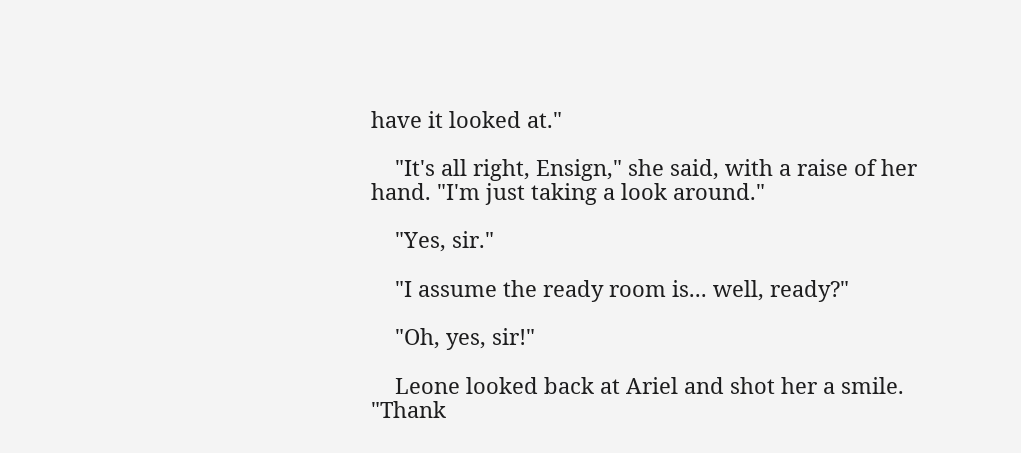have it looked at."

    "It's all right, Ensign," she said, with a raise of her hand. "I'm just taking a look around."

    "Yes, sir."

    "I assume the ready room is... well, ready?"

    "Oh, yes, sir!"

    Leone looked back at Ariel and shot her a smile. "Thank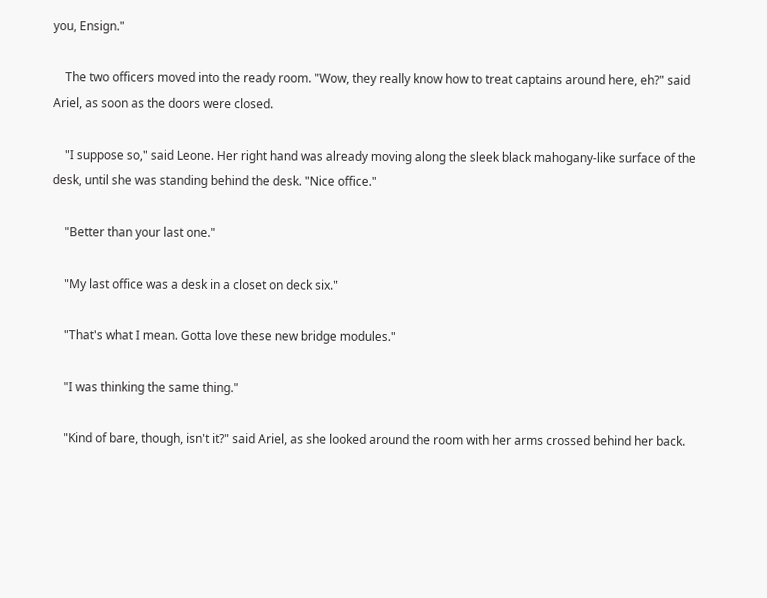you, Ensign."

    The two officers moved into the ready room. "Wow, they really know how to treat captains around here, eh?" said Ariel, as soon as the doors were closed.

    "I suppose so," said Leone. Her right hand was already moving along the sleek black mahogany-like surface of the desk, until she was standing behind the desk. "Nice office."

    "Better than your last one."

    "My last office was a desk in a closet on deck six."

    "That's what I mean. Gotta love these new bridge modules."

    "I was thinking the same thing."

    "Kind of bare, though, isn't it?" said Ariel, as she looked around the room with her arms crossed behind her back.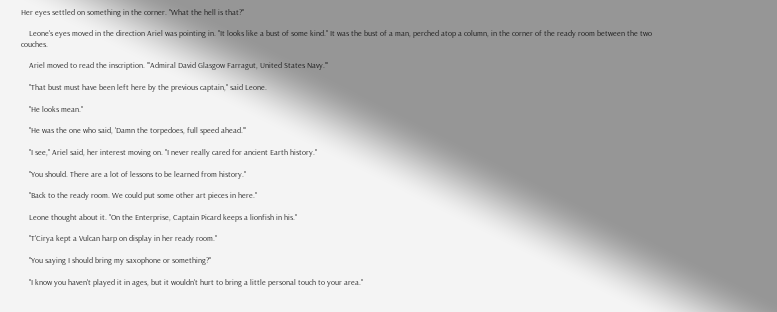Her eyes settled on something in the corner. "What the hell is that?"

    Leone's eyes moved in the direction Ariel was pointing in. "It looks like a bust of some kind." It was the bust of a man, perched atop a column, in the corner of the ready room between the two couches.

    Ariel moved to read the inscription. "'Admiral David Glasgow Farragut, United States Navy.'"

    "That bust must have been left here by the previous captain," said Leone.

    "He looks mean."

    "He was the one who said, 'Damn the torpedoes, full speed ahead.'"

    "I see," Ariel said, her interest moving on. "I never really cared for ancient Earth history."

    "You should. There are a lot of lessons to be learned from history."

    "Back to the ready room. We could put some other art pieces in here."

    Leone thought about it. "On the Enterprise, Captain Picard keeps a lionfish in his."

    "T'Cirya kept a Vulcan harp on display in her ready room."

    "You saying I should bring my saxophone or something?"

    "I know you haven't played it in ages, but it wouldn't hurt to bring a little personal touch to your area."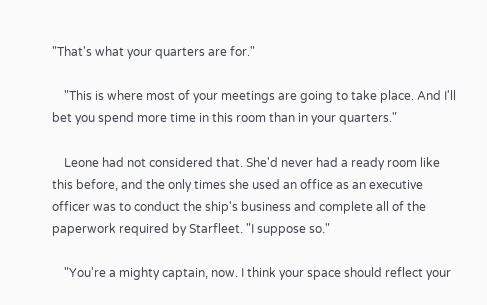"That's what your quarters are for."

    "This is where most of your meetings are going to take place. And I'll bet you spend more time in this room than in your quarters."

    Leone had not considered that. She'd never had a ready room like this before, and the only times she used an office as an executive officer was to conduct the ship's business and complete all of the paperwork required by Starfleet. "I suppose so."

    "You're a mighty captain, now. I think your space should reflect your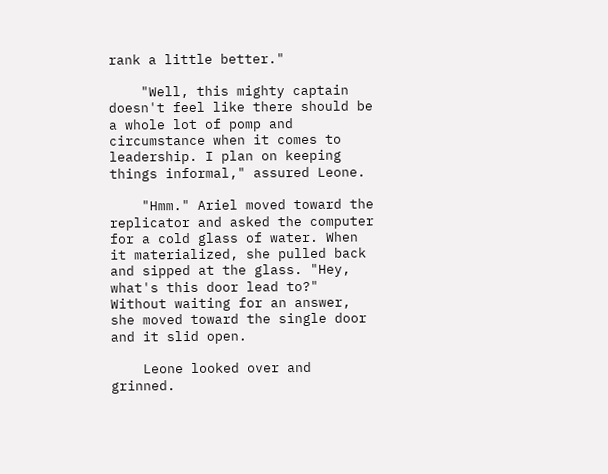rank a little better."

    "Well, this mighty captain doesn't feel like there should be a whole lot of pomp and circumstance when it comes to leadership. I plan on keeping things informal," assured Leone.

    "Hmm." Ariel moved toward the replicator and asked the computer for a cold glass of water. When it materialized, she pulled back and sipped at the glass. "Hey, what's this door lead to?" Without waiting for an answer, she moved toward the single door and it slid open.

    Leone looked over and grinned.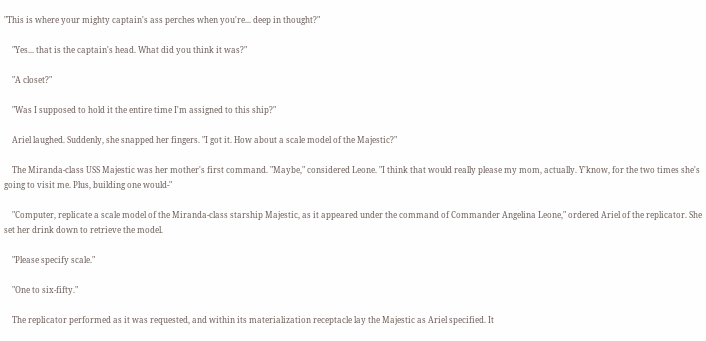"This is where your mighty captain's ass perches when you're... deep in thought?"

    "Yes... that is the captain's head. What did you think it was?"

    "A closet?"

    "Was I supposed to hold it the entire time I'm assigned to this ship?"

    Ariel laughed. Suddenly, she snapped her fingers. "I got it. How about a scale model of the Majestic?"

    The Miranda-class USS Majestic was her mother's first command. "Maybe," considered Leone. "I think that would really please my mom, actually. Y'know, for the two times she's going to visit me. Plus, building one would-"

    "Computer, replicate a scale model of the Miranda-class starship Majestic, as it appeared under the command of Commander Angelina Leone," ordered Ariel of the replicator. She set her drink down to retrieve the model.

    "Please specify scale."

    "One to six-fifty."

    The replicator performed as it was requested, and within its materialization receptacle lay the Majestic as Ariel specified. It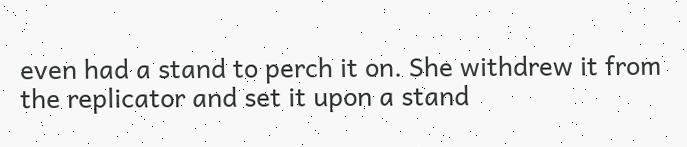even had a stand to perch it on. She withdrew it from the replicator and set it upon a stand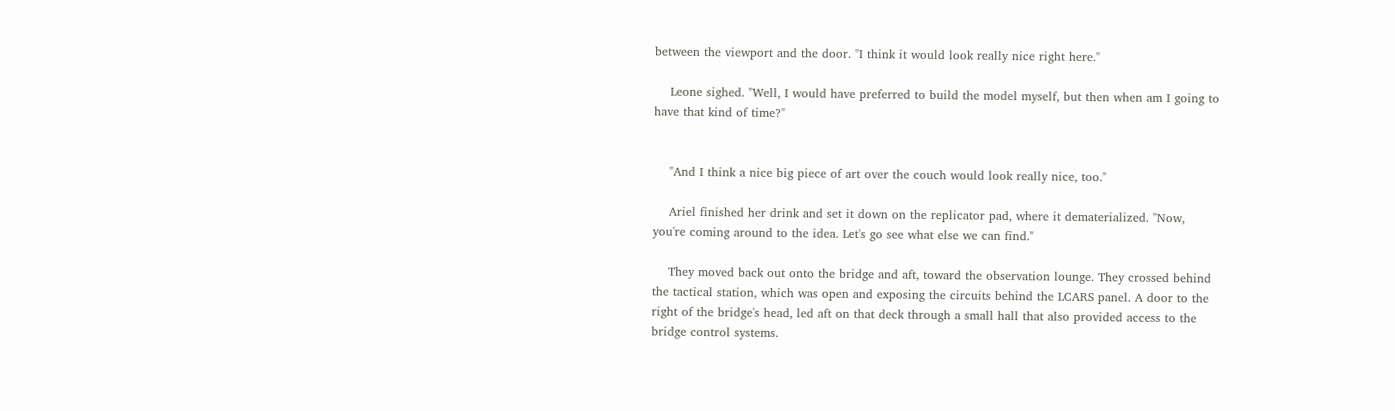between the viewport and the door. "I think it would look really nice right here."

    Leone sighed. "Well, I would have preferred to build the model myself, but then when am I going to have that kind of time?"


    "And I think a nice big piece of art over the couch would look really nice, too."

    Ariel finished her drink and set it down on the replicator pad, where it dematerialized. "Now, you're coming around to the idea. Let's go see what else we can find."

    They moved back out onto the bridge and aft, toward the observation lounge. They crossed behind the tactical station, which was open and exposing the circuits behind the LCARS panel. A door to the right of the bridge's head, led aft on that deck through a small hall that also provided access to the bridge control systems.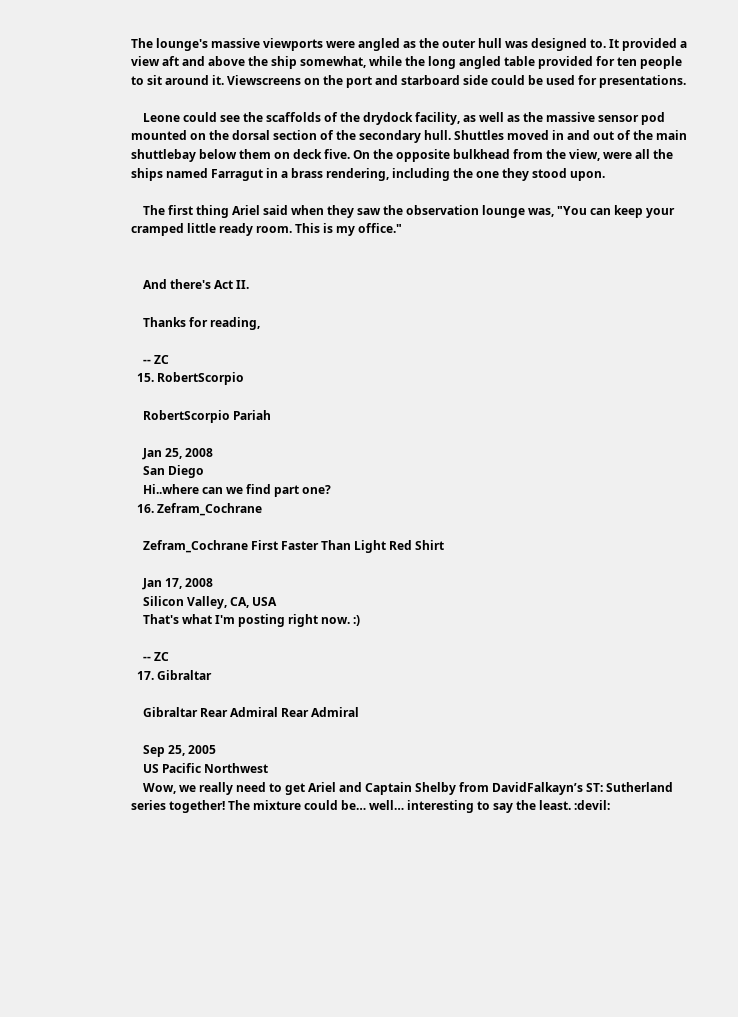The lounge's massive viewports were angled as the outer hull was designed to. It provided a view aft and above the ship somewhat, while the long angled table provided for ten people to sit around it. Viewscreens on the port and starboard side could be used for presentations.

    Leone could see the scaffolds of the drydock facility, as well as the massive sensor pod mounted on the dorsal section of the secondary hull. Shuttles moved in and out of the main shuttlebay below them on deck five. On the opposite bulkhead from the view, were all the ships named Farragut in a brass rendering, including the one they stood upon.

    The first thing Ariel said when they saw the observation lounge was, "You can keep your cramped little ready room. This is my office."


    And there's Act II.

    Thanks for reading,

    -- ZC
  15. RobertScorpio

    RobertScorpio Pariah

    Jan 25, 2008
    San Diego
    Hi..where can we find part one?
  16. Zefram_Cochrane

    Zefram_Cochrane First Faster Than Light Red Shirt

    Jan 17, 2008
    Silicon Valley, CA, USA
    That's what I'm posting right now. :)

    -- ZC
  17. Gibraltar

    Gibraltar Rear Admiral Rear Admiral

    Sep 25, 2005
    US Pacific Northwest
    Wow, we really need to get Ariel and Captain Shelby from DavidFalkayn’s ST: Sutherland series together! The mixture could be… well… interesting to say the least. :devil: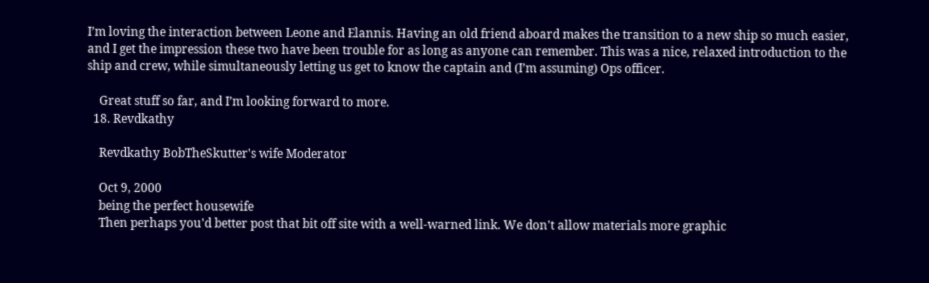I’m loving the interaction between Leone and Elannis. Having an old friend aboard makes the transition to a new ship so much easier, and I get the impression these two have been trouble for as long as anyone can remember. This was a nice, relaxed introduction to the ship and crew, while simultaneously letting us get to know the captain and (I’m assuming) Ops officer.

    Great stuff so far, and I’m looking forward to more.
  18. Revdkathy

    Revdkathy BobTheSkutter's wife Moderator

    Oct 9, 2000
    being the perfect housewife
    Then perhaps you'd better post that bit off site with a well-warned link. We don't allow materials more graphic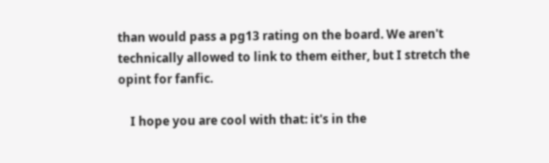than would pass a pg13 rating on the board. We aren't technically allowed to link to them either, but I stretch the opint for fanfic.

    I hope you are cool with that: it's in the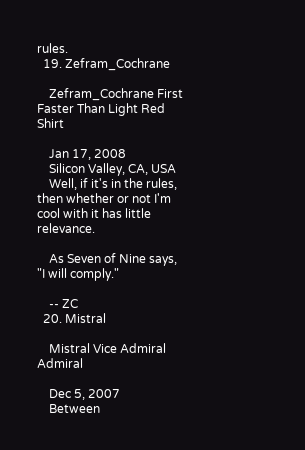rules.
  19. Zefram_Cochrane

    Zefram_Cochrane First Faster Than Light Red Shirt

    Jan 17, 2008
    Silicon Valley, CA, USA
    Well, if it's in the rules, then whether or not I'm cool with it has little relevance.

    As Seven of Nine says, "I will comply."

    -- ZC
  20. Mistral

    Mistral Vice Admiral Admiral

    Dec 5, 2007
    Between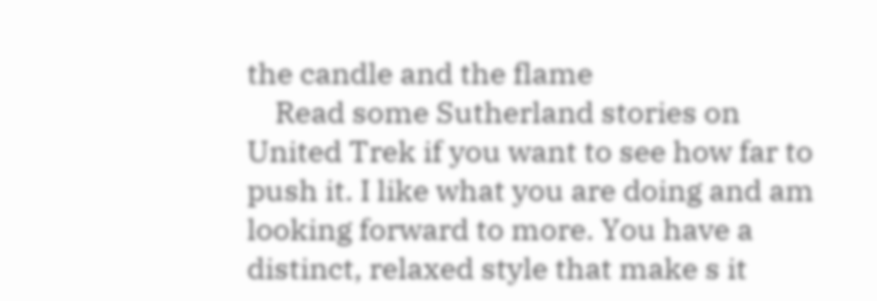the candle and the flame
    Read some Sutherland stories on United Trek if you want to see how far to push it. I like what you are doing and am looking forward to more. You have a distinct, relaxed style that make s it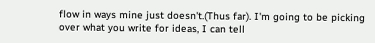flow in ways mine just doesn't.(Thus far). I'm going to be picking over what you write for ideas, I can tell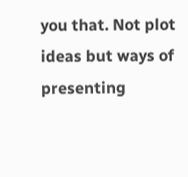you that. Not plot ideas but ways of presenting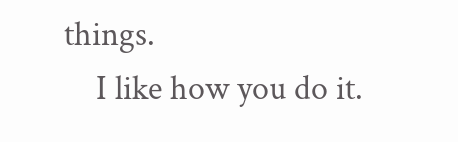things.
    I like how you do it.